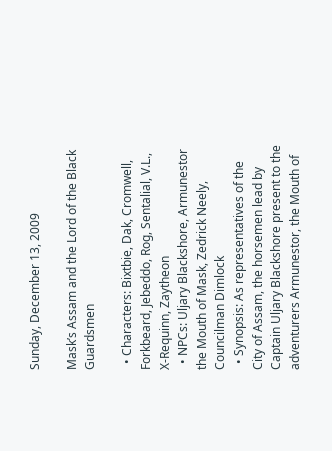Sunday, December 13, 2009

Mask’s Assam and the Lord of the Black Guardsmen

  • Characters: Bixtbie, Dak, Cromwell, Forkbeard, Jebeddo, Rog, Sentalial, V.L., X-Requinn, Zaytheon
  • NPCs: Uljary Blackshore, Armunestor the Mouth of Mask, Zedrick Neely, Councilman Dimlock
  • Synopsis: As representatives of the City of Assam, the horsemen lead by Captain Uljary Blackshore present to the adventurers Armunestor, the Mouth of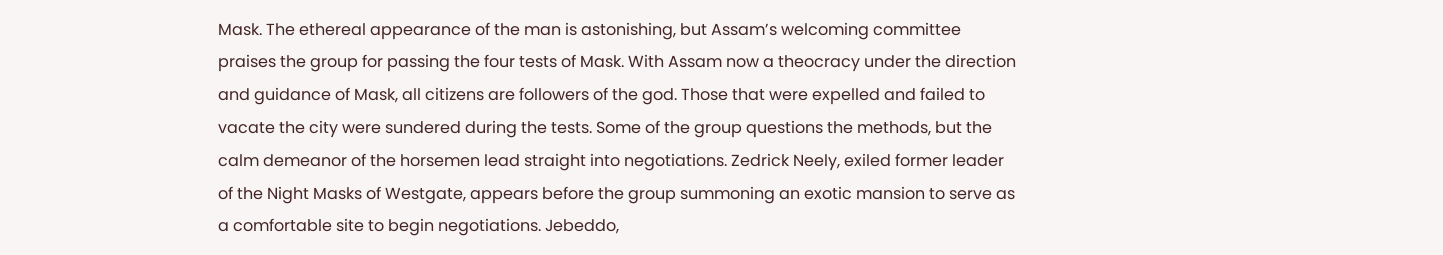Mask. The ethereal appearance of the man is astonishing, but Assam’s welcoming committee praises the group for passing the four tests of Mask. With Assam now a theocracy under the direction and guidance of Mask, all citizens are followers of the god. Those that were expelled and failed to vacate the city were sundered during the tests. Some of the group questions the methods, but the calm demeanor of the horsemen lead straight into negotiations. Zedrick Neely, exiled former leader of the Night Masks of Westgate, appears before the group summoning an exotic mansion to serve as a comfortable site to begin negotiations. Jebeddo,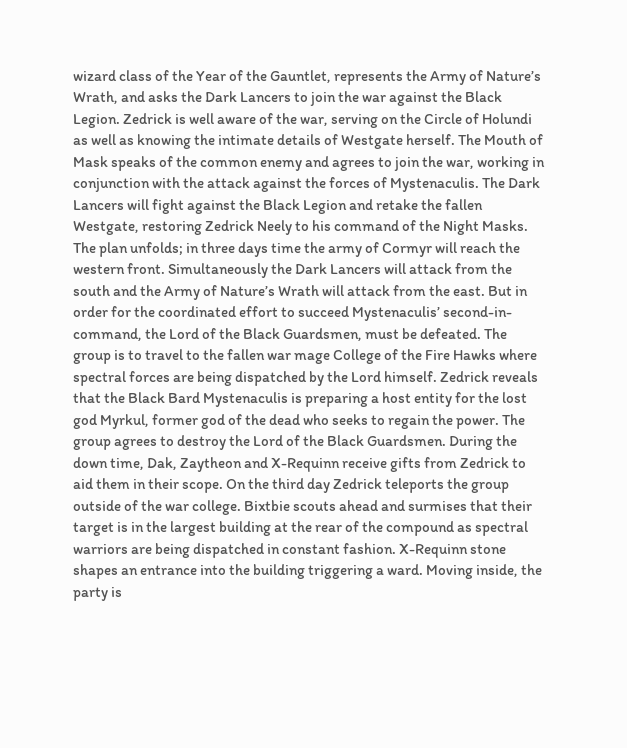wizard class of the Year of the Gauntlet, represents the Army of Nature’s Wrath, and asks the Dark Lancers to join the war against the Black Legion. Zedrick is well aware of the war, serving on the Circle of Holundi as well as knowing the intimate details of Westgate herself. The Mouth of Mask speaks of the common enemy and agrees to join the war, working in conjunction with the attack against the forces of Mystenaculis. The Dark Lancers will fight against the Black Legion and retake the fallen Westgate, restoring Zedrick Neely to his command of the Night Masks. The plan unfolds; in three days time the army of Cormyr will reach the western front. Simultaneously the Dark Lancers will attack from the south and the Army of Nature’s Wrath will attack from the east. But in order for the coordinated effort to succeed Mystenaculis’ second-in-command, the Lord of the Black Guardsmen, must be defeated. The group is to travel to the fallen war mage College of the Fire Hawks where spectral forces are being dispatched by the Lord himself. Zedrick reveals that the Black Bard Mystenaculis is preparing a host entity for the lost god Myrkul, former god of the dead who seeks to regain the power. The group agrees to destroy the Lord of the Black Guardsmen. During the down time, Dak, Zaytheon and X-Requinn receive gifts from Zedrick to aid them in their scope. On the third day Zedrick teleports the group outside of the war college. Bixtbie scouts ahead and surmises that their target is in the largest building at the rear of the compound as spectral warriors are being dispatched in constant fashion. X-Requinn stone shapes an entrance into the building triggering a ward. Moving inside, the party is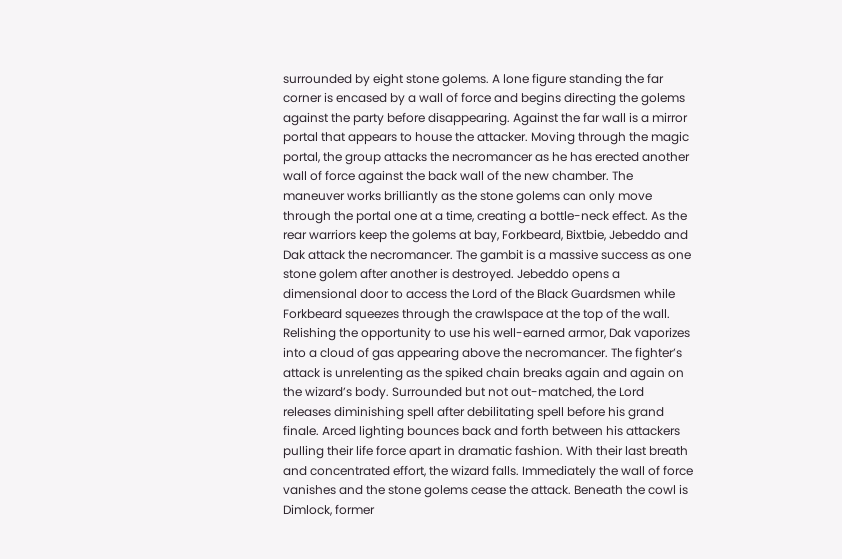surrounded by eight stone golems. A lone figure standing the far corner is encased by a wall of force and begins directing the golems against the party before disappearing. Against the far wall is a mirror portal that appears to house the attacker. Moving through the magic portal, the group attacks the necromancer as he has erected another wall of force against the back wall of the new chamber. The maneuver works brilliantly as the stone golems can only move through the portal one at a time, creating a bottle-neck effect. As the rear warriors keep the golems at bay, Forkbeard, Bixtbie, Jebeddo and Dak attack the necromancer. The gambit is a massive success as one stone golem after another is destroyed. Jebeddo opens a dimensional door to access the Lord of the Black Guardsmen while Forkbeard squeezes through the crawlspace at the top of the wall. Relishing the opportunity to use his well-earned armor, Dak vaporizes into a cloud of gas appearing above the necromancer. The fighter’s attack is unrelenting as the spiked chain breaks again and again on the wizard’s body. Surrounded but not out-matched, the Lord releases diminishing spell after debilitating spell before his grand finale. Arced lighting bounces back and forth between his attackers pulling their life force apart in dramatic fashion. With their last breath and concentrated effort, the wizard falls. Immediately the wall of force vanishes and the stone golems cease the attack. Beneath the cowl is Dimlock, former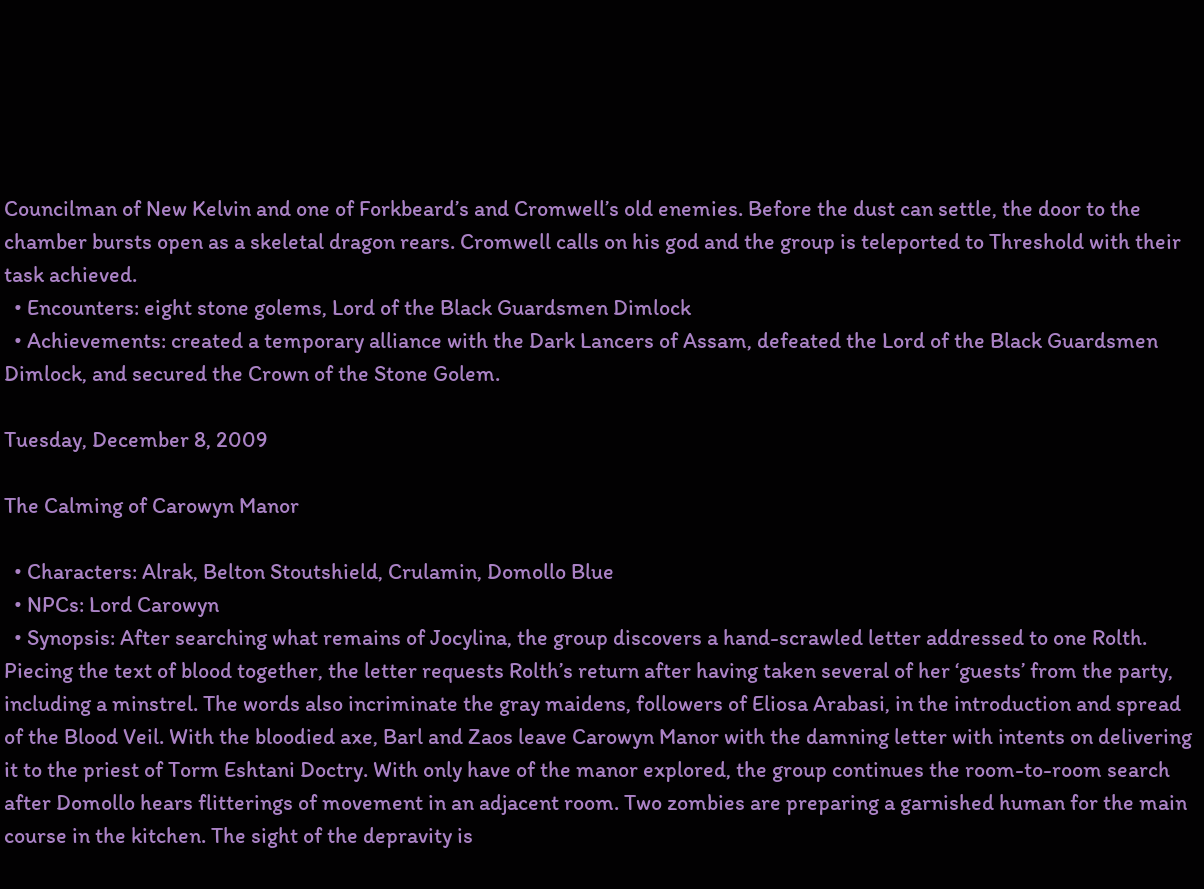Councilman of New Kelvin and one of Forkbeard’s and Cromwell’s old enemies. Before the dust can settle, the door to the chamber bursts open as a skeletal dragon rears. Cromwell calls on his god and the group is teleported to Threshold with their task achieved.
  • Encounters: eight stone golems, Lord of the Black Guardsmen Dimlock
  • Achievements: created a temporary alliance with the Dark Lancers of Assam, defeated the Lord of the Black Guardsmen Dimlock, and secured the Crown of the Stone Golem.

Tuesday, December 8, 2009

The Calming of Carowyn Manor

  • Characters: Alrak, Belton Stoutshield, Crulamin, Domollo Blue
  • NPCs: Lord Carowyn
  • Synopsis: After searching what remains of Jocylina, the group discovers a hand-scrawled letter addressed to one Rolth. Piecing the text of blood together, the letter requests Rolth’s return after having taken several of her ‘guests’ from the party, including a minstrel. The words also incriminate the gray maidens, followers of Eliosa Arabasi, in the introduction and spread of the Blood Veil. With the bloodied axe, Barl and Zaos leave Carowyn Manor with the damning letter with intents on delivering it to the priest of Torm Eshtani Doctry. With only have of the manor explored, the group continues the room-to-room search after Domollo hears flitterings of movement in an adjacent room. Two zombies are preparing a garnished human for the main course in the kitchen. The sight of the depravity is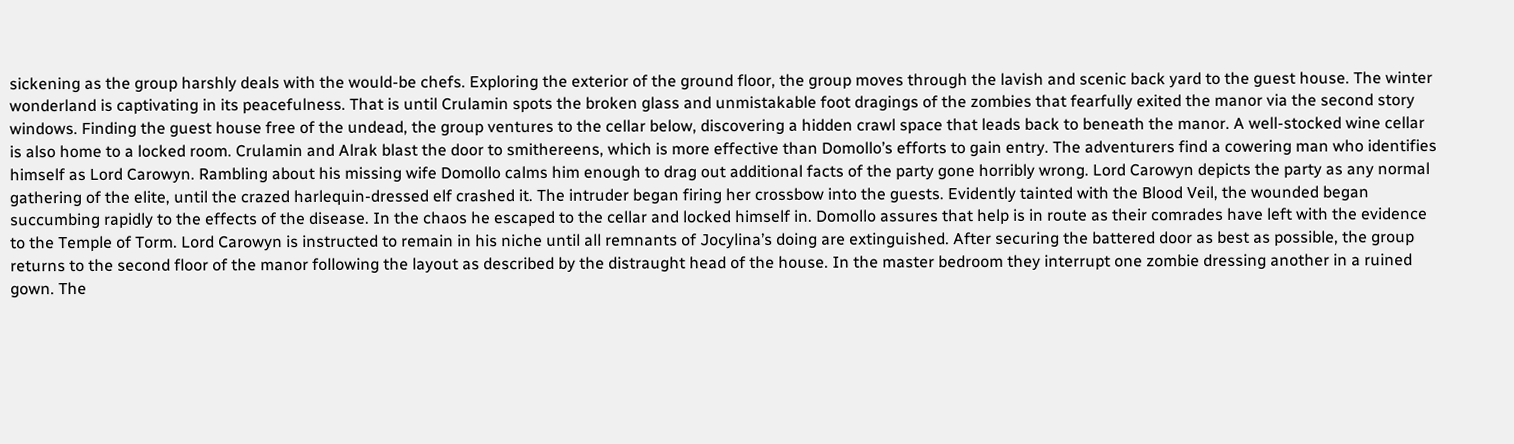sickening as the group harshly deals with the would-be chefs. Exploring the exterior of the ground floor, the group moves through the lavish and scenic back yard to the guest house. The winter wonderland is captivating in its peacefulness. That is until Crulamin spots the broken glass and unmistakable foot dragings of the zombies that fearfully exited the manor via the second story windows. Finding the guest house free of the undead, the group ventures to the cellar below, discovering a hidden crawl space that leads back to beneath the manor. A well-stocked wine cellar is also home to a locked room. Crulamin and Alrak blast the door to smithereens, which is more effective than Domollo’s efforts to gain entry. The adventurers find a cowering man who identifies himself as Lord Carowyn. Rambling about his missing wife Domollo calms him enough to drag out additional facts of the party gone horribly wrong. Lord Carowyn depicts the party as any normal gathering of the elite, until the crazed harlequin-dressed elf crashed it. The intruder began firing her crossbow into the guests. Evidently tainted with the Blood Veil, the wounded began succumbing rapidly to the effects of the disease. In the chaos he escaped to the cellar and locked himself in. Domollo assures that help is in route as their comrades have left with the evidence to the Temple of Torm. Lord Carowyn is instructed to remain in his niche until all remnants of Jocylina’s doing are extinguished. After securing the battered door as best as possible, the group returns to the second floor of the manor following the layout as described by the distraught head of the house. In the master bedroom they interrupt one zombie dressing another in a ruined gown. The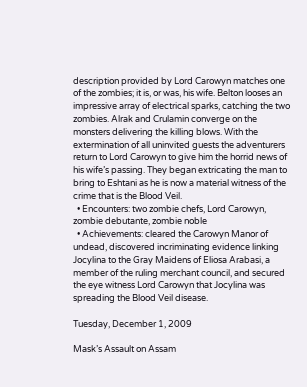description provided by Lord Carowyn matches one of the zombies; it is, or was, his wife. Belton looses an impressive array of electrical sparks, catching the two zombies. Alrak and Crulamin converge on the monsters delivering the killing blows. With the extermination of all uninvited guests the adventurers return to Lord Carowyn to give him the horrid news of his wife’s passing. They began extricating the man to bring to Eshtani as he is now a material witness of the crime that is the Blood Veil.
  • Encounters: two zombie chefs, Lord Carowyn, zombie debutante, zombie noble
  • Achievements: cleared the Carowyn Manor of undead, discovered incriminating evidence linking Jocylina to the Gray Maidens of Eliosa Arabasi, a member of the ruling merchant council, and secured the eye witness Lord Carowyn that Jocylina was spreading the Blood Veil disease.

Tuesday, December 1, 2009

Mask’s Assault on Assam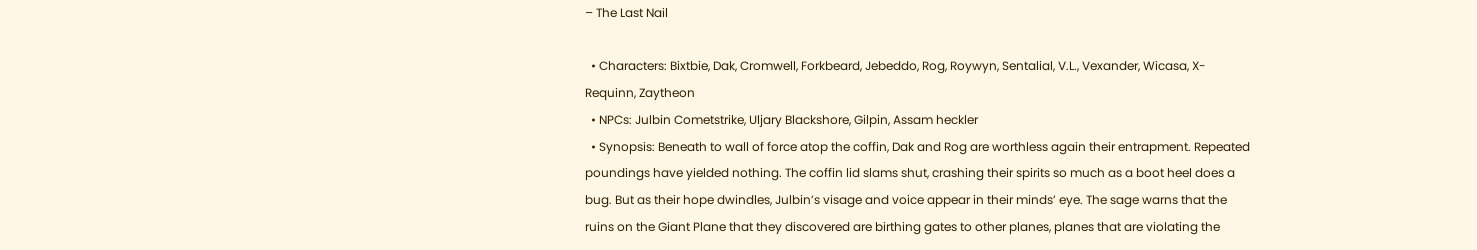– The Last Nail

  • Characters: Bixtbie, Dak, Cromwell, Forkbeard, Jebeddo, Rog, Roywyn, Sentalial, V.L., Vexander, Wicasa, X-Requinn, Zaytheon
  • NPCs: Julbin Cometstrike, Uljary Blackshore, Gilpin, Assam heckler
  • Synopsis: Beneath to wall of force atop the coffin, Dak and Rog are worthless again their entrapment. Repeated poundings have yielded nothing. The coffin lid slams shut, crashing their spirits so much as a boot heel does a bug. But as their hope dwindles, Julbin’s visage and voice appear in their minds’ eye. The sage warns that the ruins on the Giant Plane that they discovered are birthing gates to other planes, planes that are violating the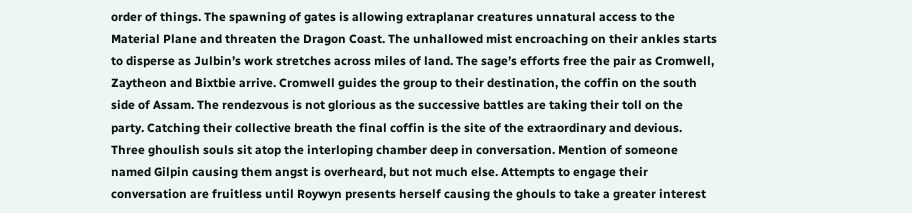order of things. The spawning of gates is allowing extraplanar creatures unnatural access to the Material Plane and threaten the Dragon Coast. The unhallowed mist encroaching on their ankles starts to disperse as Julbin’s work stretches across miles of land. The sage’s efforts free the pair as Cromwell, Zaytheon and Bixtbie arrive. Cromwell guides the group to their destination, the coffin on the south side of Assam. The rendezvous is not glorious as the successive battles are taking their toll on the party. Catching their collective breath the final coffin is the site of the extraordinary and devious. Three ghoulish souls sit atop the interloping chamber deep in conversation. Mention of someone named Gilpin causing them angst is overheard, but not much else. Attempts to engage their conversation are fruitless until Roywyn presents herself causing the ghouls to take a greater interest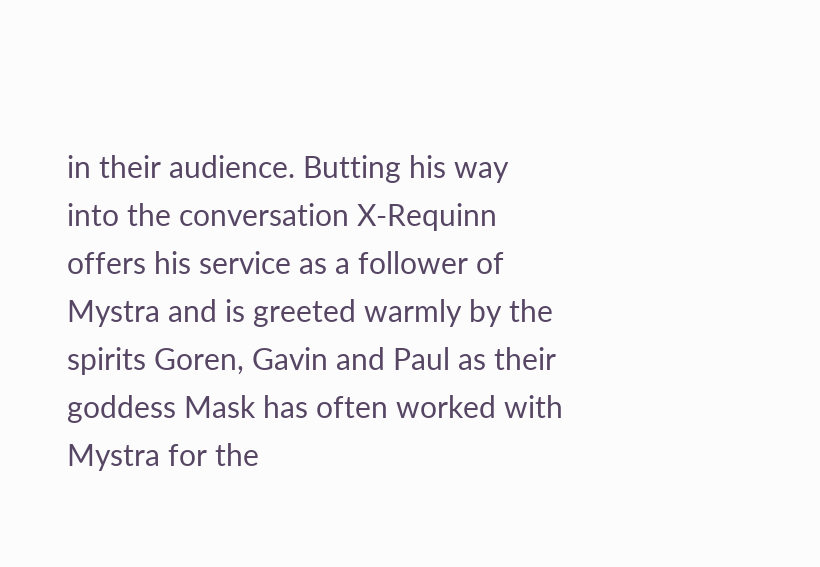in their audience. Butting his way into the conversation X-Requinn offers his service as a follower of Mystra and is greeted warmly by the spirits Goren, Gavin and Paul as their goddess Mask has often worked with Mystra for the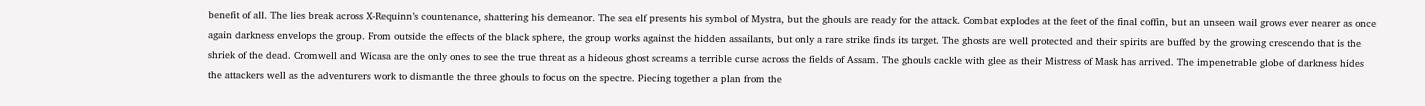benefit of all. The lies break across X-Requinn’s countenance, shattering his demeanor. The sea elf presents his symbol of Mystra, but the ghouls are ready for the attack. Combat explodes at the feet of the final coffin, but an unseen wail grows ever nearer as once again darkness envelops the group. From outside the effects of the black sphere, the group works against the hidden assailants, but only a rare strike finds its target. The ghosts are well protected and their spirits are buffed by the growing crescendo that is the shriek of the dead. Cromwell and Wicasa are the only ones to see the true threat as a hideous ghost screams a terrible curse across the fields of Assam. The ghouls cackle with glee as their Mistress of Mask has arrived. The impenetrable globe of darkness hides the attackers well as the adventurers work to dismantle the three ghouls to focus on the spectre. Piecing together a plan from the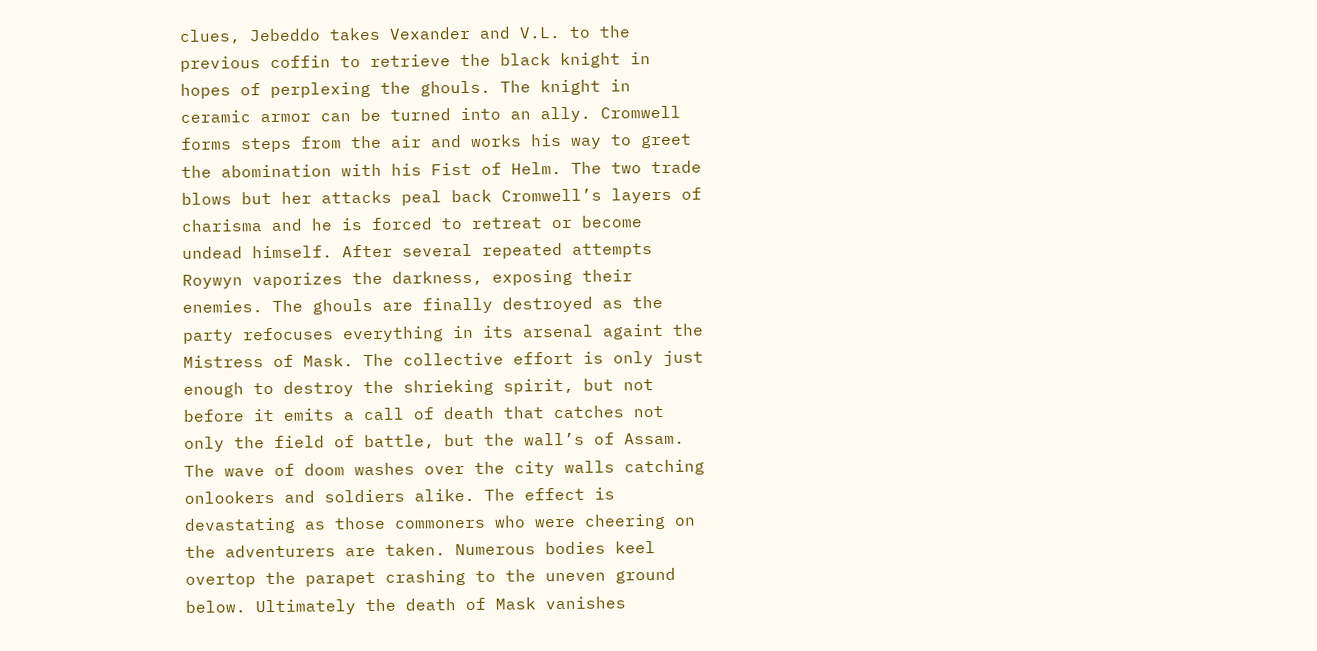clues, Jebeddo takes Vexander and V.L. to the previous coffin to retrieve the black knight in hopes of perplexing the ghouls. The knight in ceramic armor can be turned into an ally. Cromwell forms steps from the air and works his way to greet the abomination with his Fist of Helm. The two trade blows but her attacks peal back Cromwell’s layers of charisma and he is forced to retreat or become undead himself. After several repeated attempts Roywyn vaporizes the darkness, exposing their enemies. The ghouls are finally destroyed as the party refocuses everything in its arsenal againt the Mistress of Mask. The collective effort is only just enough to destroy the shrieking spirit, but not before it emits a call of death that catches not only the field of battle, but the wall’s of Assam. The wave of doom washes over the city walls catching onlookers and soldiers alike. The effect is devastating as those commoners who were cheering on the adventurers are taken. Numerous bodies keel overtop the parapet crashing to the uneven ground below. Ultimately the death of Mask vanishes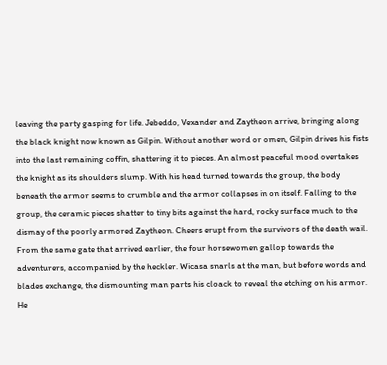leaving the party gasping for life. Jebeddo, Vexander and Zaytheon arrive, bringing along the black knight now known as Gilpin. Without another word or omen, Gilpin drives his fists into the last remaining coffin, shattering it to pieces. An almost peaceful mood overtakes the knight as its shoulders slump. With his head turned towards the group, the body beneath the armor seems to crumble and the armor collapses in on itself. Falling to the group, the ceramic pieces shatter to tiny bits against the hard, rocky surface much to the dismay of the poorly armored Zaytheon. Cheers erupt from the survivors of the death wail. From the same gate that arrived earlier, the four horsewomen gallop towards the adventurers, accompanied by the heckler. Wicasa snarls at the man, but before words and blades exchange, the dismounting man parts his cloack to reveal the etching on his armor. He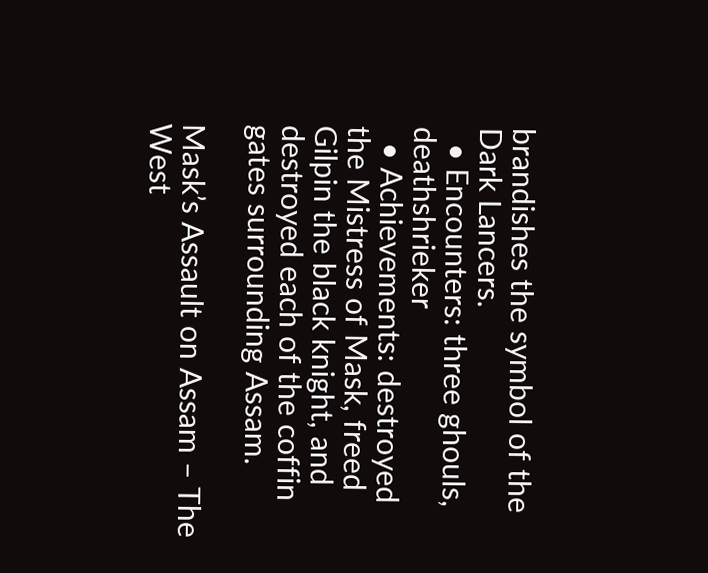brandishes the symbol of the Dark Lancers.
  • Encounters: three ghouls, deathshrieker
  • Achievements: destroyed the Mistress of Mask, freed Gilpin the black knight, and destroyed each of the coffin gates surrounding Assam.

Mask’s Assault on Assam – The West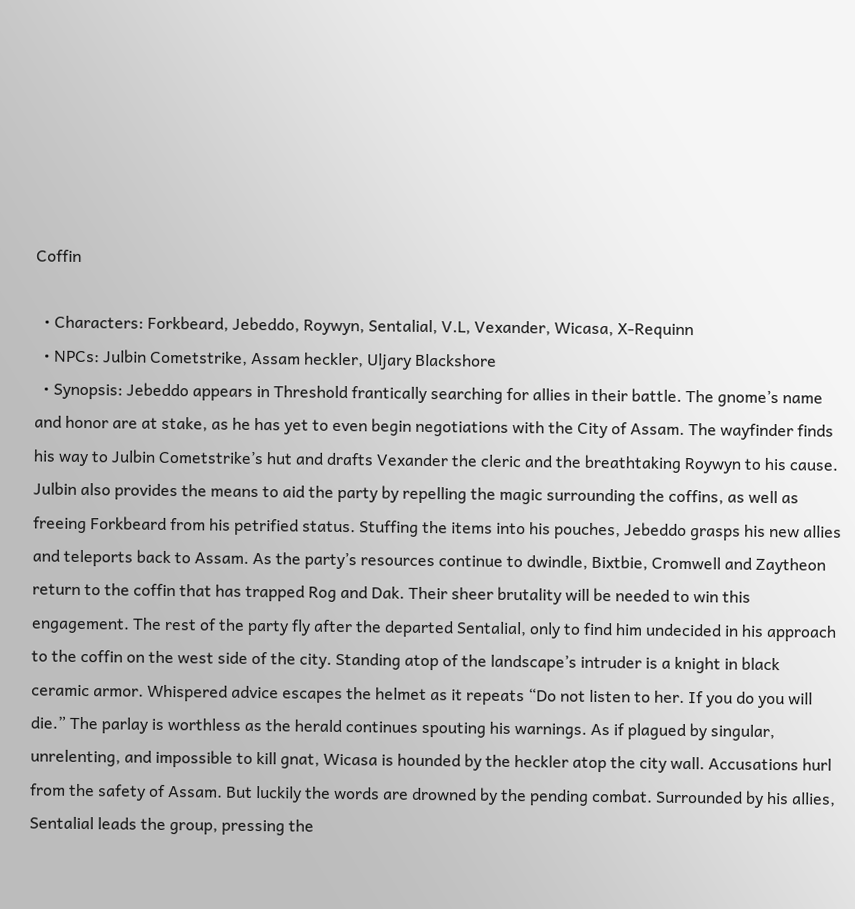Coffin

  • Characters: Forkbeard, Jebeddo, Roywyn, Sentalial, V.L, Vexander, Wicasa, X-Requinn
  • NPCs: Julbin Cometstrike, Assam heckler, Uljary Blackshore
  • Synopsis: Jebeddo appears in Threshold frantically searching for allies in their battle. The gnome’s name and honor are at stake, as he has yet to even begin negotiations with the City of Assam. The wayfinder finds his way to Julbin Cometstrike’s hut and drafts Vexander the cleric and the breathtaking Roywyn to his cause. Julbin also provides the means to aid the party by repelling the magic surrounding the coffins, as well as freeing Forkbeard from his petrified status. Stuffing the items into his pouches, Jebeddo grasps his new allies and teleports back to Assam. As the party’s resources continue to dwindle, Bixtbie, Cromwell and Zaytheon return to the coffin that has trapped Rog and Dak. Their sheer brutality will be needed to win this engagement. The rest of the party fly after the departed Sentalial, only to find him undecided in his approach to the coffin on the west side of the city. Standing atop of the landscape’s intruder is a knight in black ceramic armor. Whispered advice escapes the helmet as it repeats “Do not listen to her. If you do you will die.” The parlay is worthless as the herald continues spouting his warnings. As if plagued by singular, unrelenting, and impossible to kill gnat, Wicasa is hounded by the heckler atop the city wall. Accusations hurl from the safety of Assam. But luckily the words are drowned by the pending combat. Surrounded by his allies, Sentalial leads the group, pressing the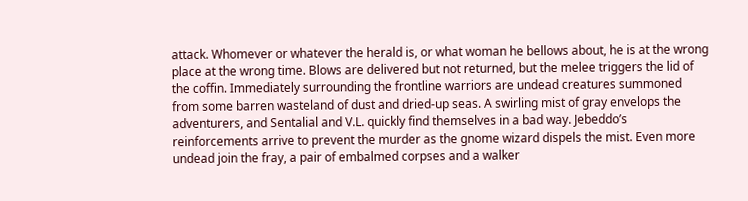attack. Whomever or whatever the herald is, or what woman he bellows about, he is at the wrong place at the wrong time. Blows are delivered but not returned, but the melee triggers the lid of the coffin. Immediately surrounding the frontline warriors are undead creatures summoned from some barren wasteland of dust and dried-up seas. A swirling mist of gray envelops the adventurers, and Sentalial and V.L. quickly find themselves in a bad way. Jebeddo’s reinforcements arrive to prevent the murder as the gnome wizard dispels the mist. Even more undead join the fray, a pair of embalmed corpses and a walker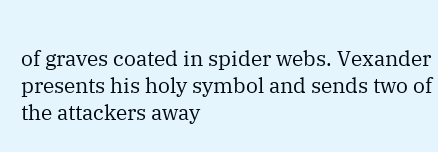of graves coated in spider webs. Vexander presents his holy symbol and sends two of the attackers away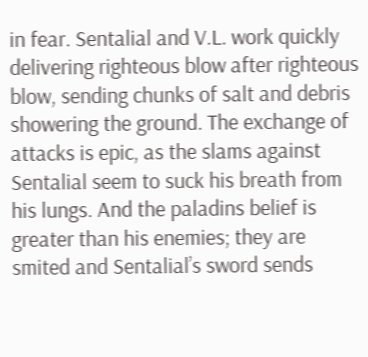in fear. Sentalial and V.L. work quickly delivering righteous blow after righteous blow, sending chunks of salt and debris showering the ground. The exchange of attacks is epic, as the slams against Sentalial seem to suck his breath from his lungs. And the paladins belief is greater than his enemies; they are smited and Sentalial’s sword sends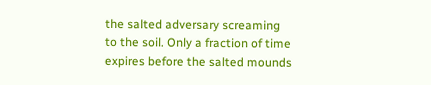the salted adversary screaming to the soil. Only a fraction of time expires before the salted mounds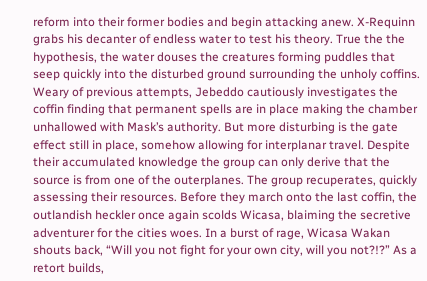reform into their former bodies and begin attacking anew. X-Requinn grabs his decanter of endless water to test his theory. True the the hypothesis, the water douses the creatures forming puddles that seep quickly into the disturbed ground surrounding the unholy coffins. Weary of previous attempts, Jebeddo cautiously investigates the coffin finding that permanent spells are in place making the chamber unhallowed with Mask’s authority. But more disturbing is the gate effect still in place, somehow allowing for interplanar travel. Despite their accumulated knowledge the group can only derive that the source is from one of the outerplanes. The group recuperates, quickly assessing their resources. Before they march onto the last coffin, the outlandish heckler once again scolds Wicasa, blaiming the secretive adventurer for the cities woes. In a burst of rage, Wicasa Wakan shouts back, “Will you not fight for your own city, will you not?!?” As a retort builds,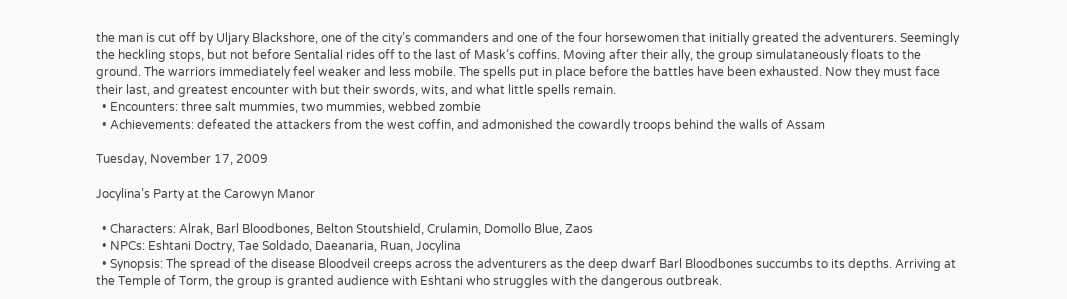the man is cut off by Uljary Blackshore, one of the city’s commanders and one of the four horsewomen that initially greated the adventurers. Seemingly the heckling stops, but not before Sentalial rides off to the last of Mask’s coffins. Moving after their ally, the group simulataneously floats to the ground. The warriors immediately feel weaker and less mobile. The spells put in place before the battles have been exhausted. Now they must face their last, and greatest encounter with but their swords, wits, and what little spells remain.
  • Encounters: three salt mummies, two mummies, webbed zombie
  • Achievements: defeated the attackers from the west coffin, and admonished the cowardly troops behind the walls of Assam

Tuesday, November 17, 2009

Jocylina’s Party at the Carowyn Manor

  • Characters: Alrak, Barl Bloodbones, Belton Stoutshield, Crulamin, Domollo Blue, Zaos
  • NPCs: Eshtani Doctry, Tae Soldado, Daeanaria, Ruan, Jocylina
  • Synopsis: The spread of the disease Bloodveil creeps across the adventurers as the deep dwarf Barl Bloodbones succumbs to its depths. Arriving at the Temple of Torm, the group is granted audience with Eshtani who struggles with the dangerous outbreak.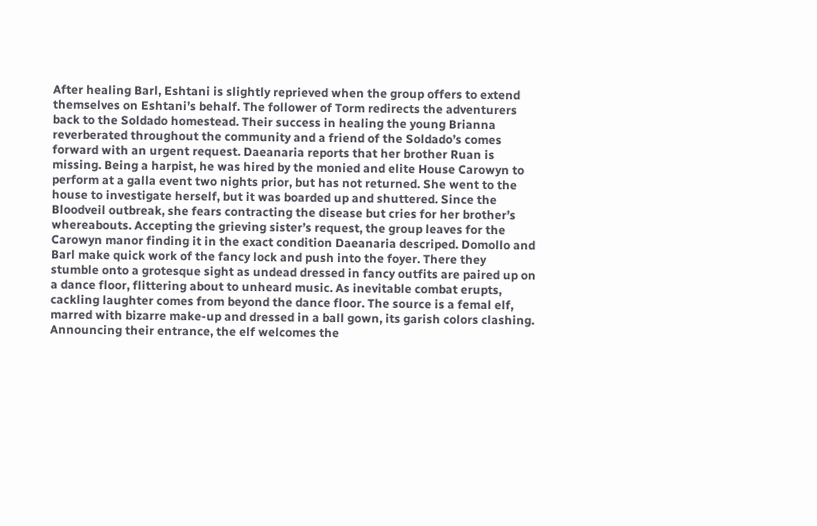After healing Barl, Eshtani is slightly reprieved when the group offers to extend themselves on Eshtani’s behalf. The follower of Torm redirects the adventurers back to the Soldado homestead. Their success in healing the young Brianna reverberated throughout the community and a friend of the Soldado’s comes forward with an urgent request. Daeanaria reports that her brother Ruan is missing. Being a harpist, he was hired by the monied and elite House Carowyn to perform at a galla event two nights prior, but has not returned. She went to the house to investigate herself, but it was boarded up and shuttered. Since the Bloodveil outbreak, she fears contracting the disease but cries for her brother’s whereabouts. Accepting the grieving sister’s request, the group leaves for the Carowyn manor finding it in the exact condition Daeanaria descriped. Domollo and Barl make quick work of the fancy lock and push into the foyer. There they stumble onto a grotesque sight as undead dressed in fancy outfits are paired up on a dance floor, flittering about to unheard music. As inevitable combat erupts, cackling laughter comes from beyond the dance floor. The source is a femal elf, marred with bizarre make-up and dressed in a ball gown, its garish colors clashing. Announcing their entrance, the elf welcomes the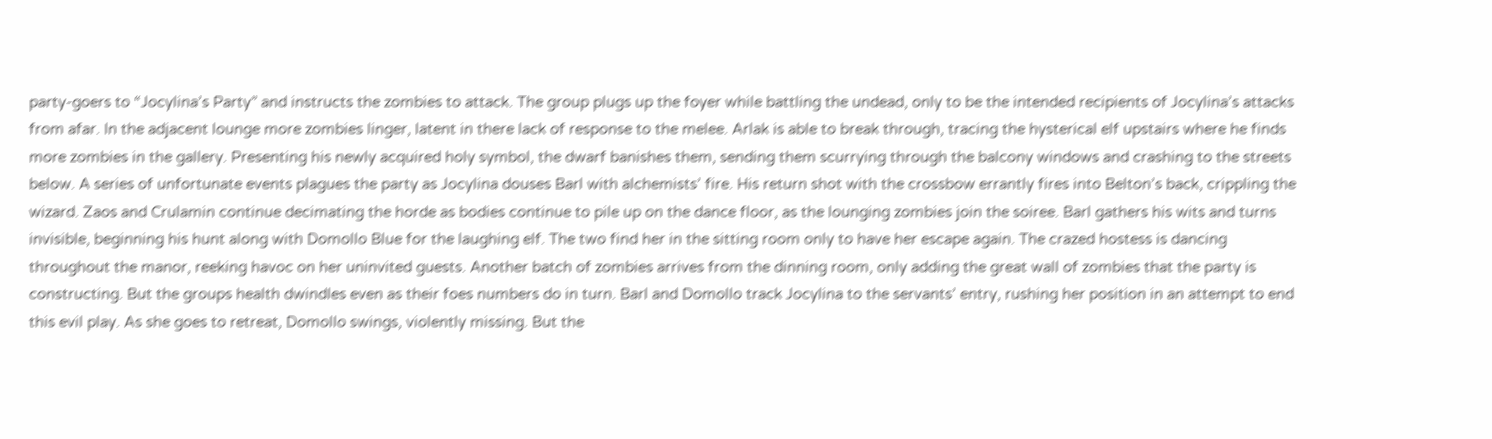party-goers to “Jocylina’s Party” and instructs the zombies to attack. The group plugs up the foyer while battling the undead, only to be the intended recipients of Jocylina’s attacks from afar. In the adjacent lounge more zombies linger, latent in there lack of response to the melee. Arlak is able to break through, tracing the hysterical elf upstairs where he finds more zombies in the gallery. Presenting his newly acquired holy symbol, the dwarf banishes them, sending them scurrying through the balcony windows and crashing to the streets below. A series of unfortunate events plagues the party as Jocylina douses Barl with alchemists’ fire. His return shot with the crossbow errantly fires into Belton’s back, crippling the wizard. Zaos and Crulamin continue decimating the horde as bodies continue to pile up on the dance floor, as the lounging zombies join the soiree. Barl gathers his wits and turns invisible, beginning his hunt along with Domollo Blue for the laughing elf. The two find her in the sitting room only to have her escape again. The crazed hostess is dancing throughout the manor, reeking havoc on her uninvited guests. Another batch of zombies arrives from the dinning room, only adding the great wall of zombies that the party is constructing. But the groups health dwindles even as their foes numbers do in turn. Barl and Domollo track Jocylina to the servants’ entry, rushing her position in an attempt to end this evil play. As she goes to retreat, Domollo swings, violently missing. But the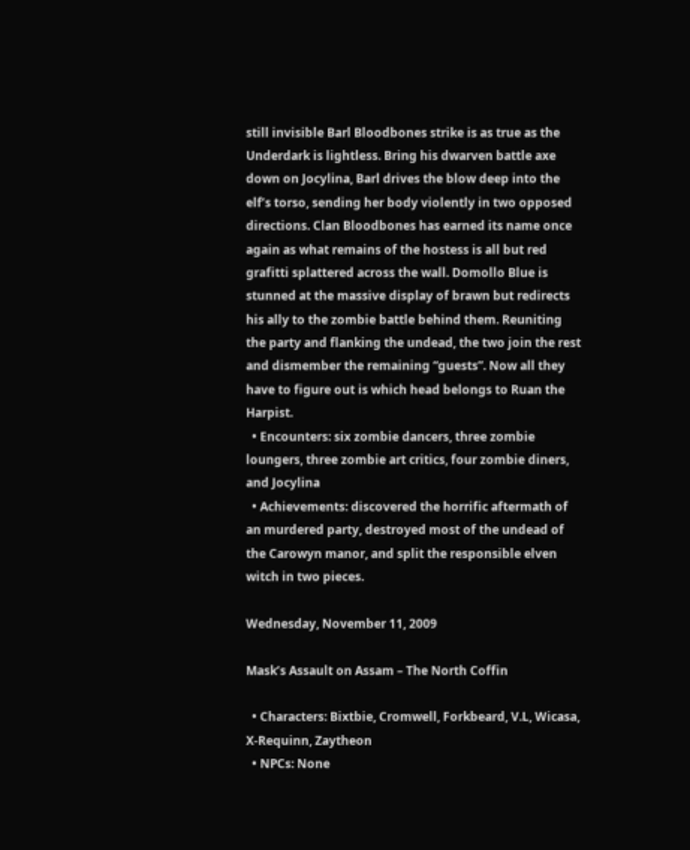still invisible Barl Bloodbones strike is as true as the Underdark is lightless. Bring his dwarven battle axe down on Jocylina, Barl drives the blow deep into the elf’s torso, sending her body violently in two opposed directions. Clan Bloodbones has earned its name once again as what remains of the hostess is all but red grafitti splattered across the wall. Domollo Blue is stunned at the massive display of brawn but redirects his ally to the zombie battle behind them. Reuniting the party and flanking the undead, the two join the rest and dismember the remaining “guests”. Now all they have to figure out is which head belongs to Ruan the Harpist.
  • Encounters: six zombie dancers, three zombie loungers, three zombie art critics, four zombie diners, and Jocylina
  • Achievements: discovered the horrific aftermath of an murdered party, destroyed most of the undead of the Carowyn manor, and split the responsible elven witch in two pieces.

Wednesday, November 11, 2009

Mask’s Assault on Assam – The North Coffin

  • Characters: Bixtbie, Cromwell, Forkbeard, V.L, Wicasa, X-Requinn, Zaytheon
  • NPCs: None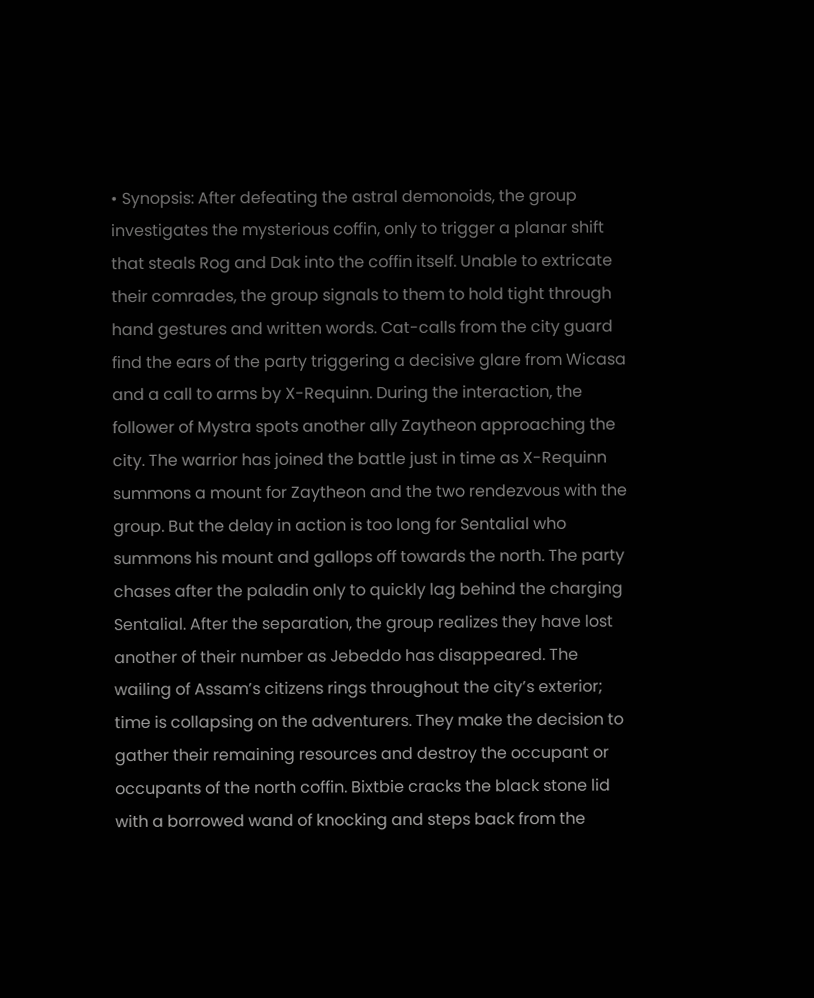• Synopsis: After defeating the astral demonoids, the group investigates the mysterious coffin, only to trigger a planar shift that steals Rog and Dak into the coffin itself. Unable to extricate their comrades, the group signals to them to hold tight through hand gestures and written words. Cat-calls from the city guard find the ears of the party triggering a decisive glare from Wicasa and a call to arms by X-Requinn. During the interaction, the follower of Mystra spots another ally Zaytheon approaching the city. The warrior has joined the battle just in time as X-Requinn summons a mount for Zaytheon and the two rendezvous with the group. But the delay in action is too long for Sentalial who summons his mount and gallops off towards the north. The party chases after the paladin only to quickly lag behind the charging Sentalial. After the separation, the group realizes they have lost another of their number as Jebeddo has disappeared. The wailing of Assam’s citizens rings throughout the city’s exterior; time is collapsing on the adventurers. They make the decision to gather their remaining resources and destroy the occupant or occupants of the north coffin. Bixtbie cracks the black stone lid with a borrowed wand of knocking and steps back from the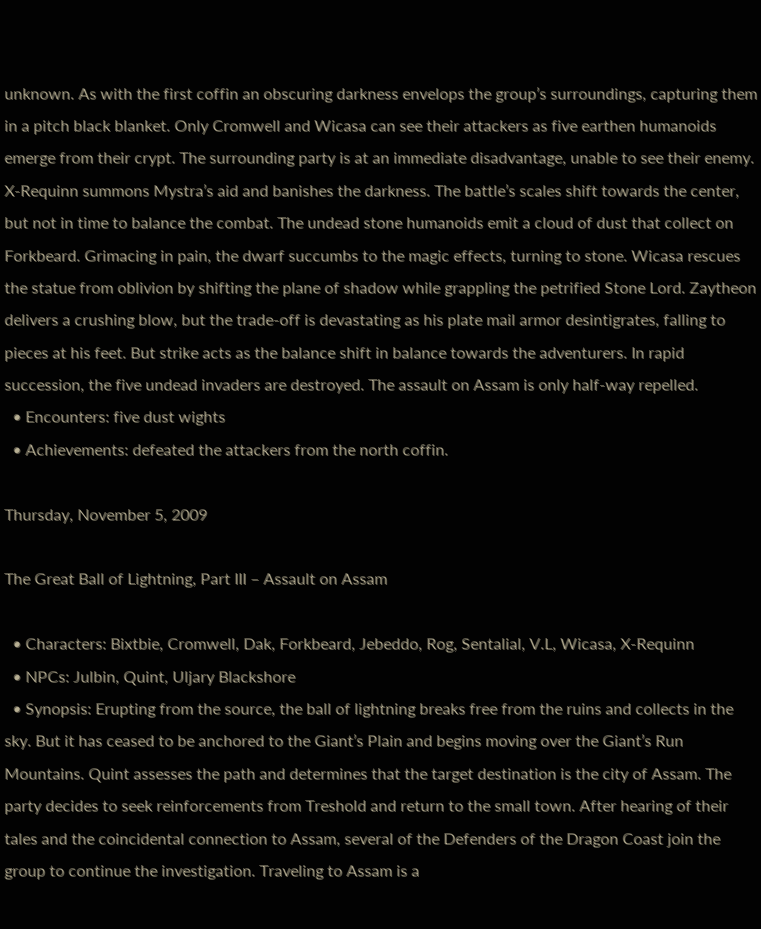unknown. As with the first coffin an obscuring darkness envelops the group’s surroundings, capturing them in a pitch black blanket. Only Cromwell and Wicasa can see their attackers as five earthen humanoids emerge from their crypt. The surrounding party is at an immediate disadvantage, unable to see their enemy. X-Requinn summons Mystra’s aid and banishes the darkness. The battle’s scales shift towards the center, but not in time to balance the combat. The undead stone humanoids emit a cloud of dust that collect on Forkbeard. Grimacing in pain, the dwarf succumbs to the magic effects, turning to stone. Wicasa rescues the statue from oblivion by shifting the plane of shadow while grappling the petrified Stone Lord. Zaytheon delivers a crushing blow, but the trade-off is devastating as his plate mail armor desintigrates, falling to pieces at his feet. But strike acts as the balance shift in balance towards the adventurers. In rapid succession, the five undead invaders are destroyed. The assault on Assam is only half-way repelled.
  • Encounters: five dust wights
  • Achievements: defeated the attackers from the north coffin.

Thursday, November 5, 2009

The Great Ball of Lightning, Part III – Assault on Assam

  • Characters: Bixtbie, Cromwell, Dak, Forkbeard, Jebeddo, Rog, Sentalial, V.L, Wicasa, X-Requinn
  • NPCs: Julbin, Quint, Uljary Blackshore
  • Synopsis: Erupting from the source, the ball of lightning breaks free from the ruins and collects in the sky. But it has ceased to be anchored to the Giant’s Plain and begins moving over the Giant’s Run Mountains. Quint assesses the path and determines that the target destination is the city of Assam. The party decides to seek reinforcements from Treshold and return to the small town. After hearing of their tales and the coincidental connection to Assam, several of the Defenders of the Dragon Coast join the group to continue the investigation. Traveling to Assam is a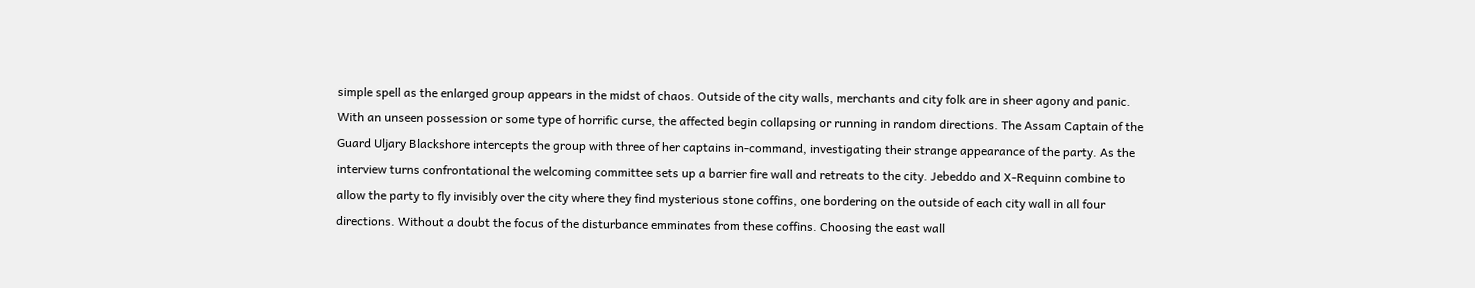simple spell as the enlarged group appears in the midst of chaos. Outside of the city walls, merchants and city folk are in sheer agony and panic. With an unseen possession or some type of horrific curse, the affected begin collapsing or running in random directions. The Assam Captain of the Guard Uljary Blackshore intercepts the group with three of her captains in-command, investigating their strange appearance of the party. As the interview turns confrontational the welcoming committee sets up a barrier fire wall and retreats to the city. Jebeddo and X-Requinn combine to allow the party to fly invisibly over the city where they find mysterious stone coffins, one bordering on the outside of each city wall in all four directions. Without a doubt the focus of the disturbance emminates from these coffins. Choosing the east wall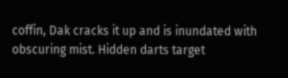coffin, Dak cracks it up and is inundated with obscuring mist. Hidden darts target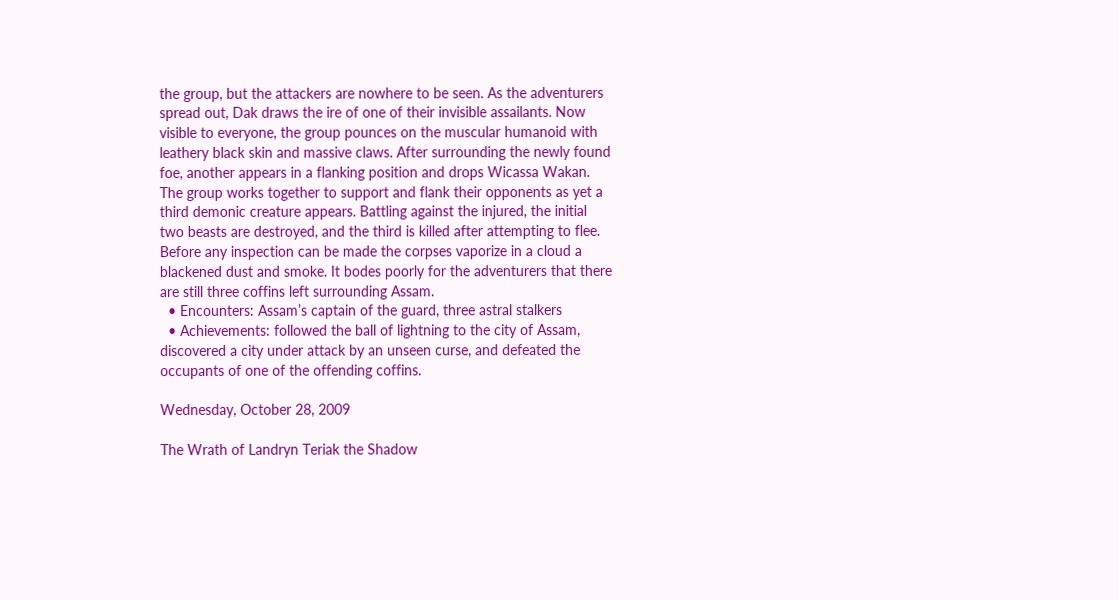the group, but the attackers are nowhere to be seen. As the adventurers spread out, Dak draws the ire of one of their invisible assailants. Now visible to everyone, the group pounces on the muscular humanoid with leathery black skin and massive claws. After surrounding the newly found foe, another appears in a flanking position and drops Wicassa Wakan. The group works together to support and flank their opponents as yet a third demonic creature appears. Battling against the injured, the initial two beasts are destroyed, and the third is killed after attempting to flee. Before any inspection can be made the corpses vaporize in a cloud a blackened dust and smoke. It bodes poorly for the adventurers that there are still three coffins left surrounding Assam.
  • Encounters: Assam’s captain of the guard, three astral stalkers
  • Achievements: followed the ball of lightning to the city of Assam, discovered a city under attack by an unseen curse, and defeated the occupants of one of the offending coffins.

Wednesday, October 28, 2009

The Wrath of Landryn Teriak the Shadow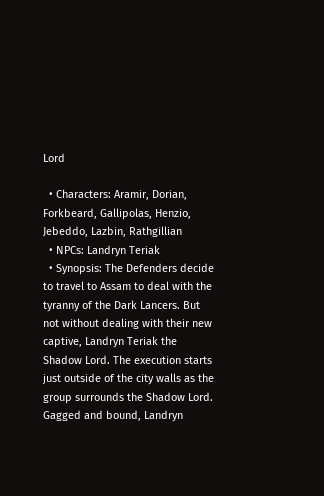Lord

  • Characters: Aramir, Dorian, Forkbeard, Gallipolas, Henzio, Jebeddo, Lazbin, Rathgillian
  • NPCs: Landryn Teriak
  • Synopsis: The Defenders decide to travel to Assam to deal with the tyranny of the Dark Lancers. But not without dealing with their new captive, Landryn Teriak the Shadow Lord. The execution starts just outside of the city walls as the group surrounds the Shadow Lord. Gagged and bound, Landryn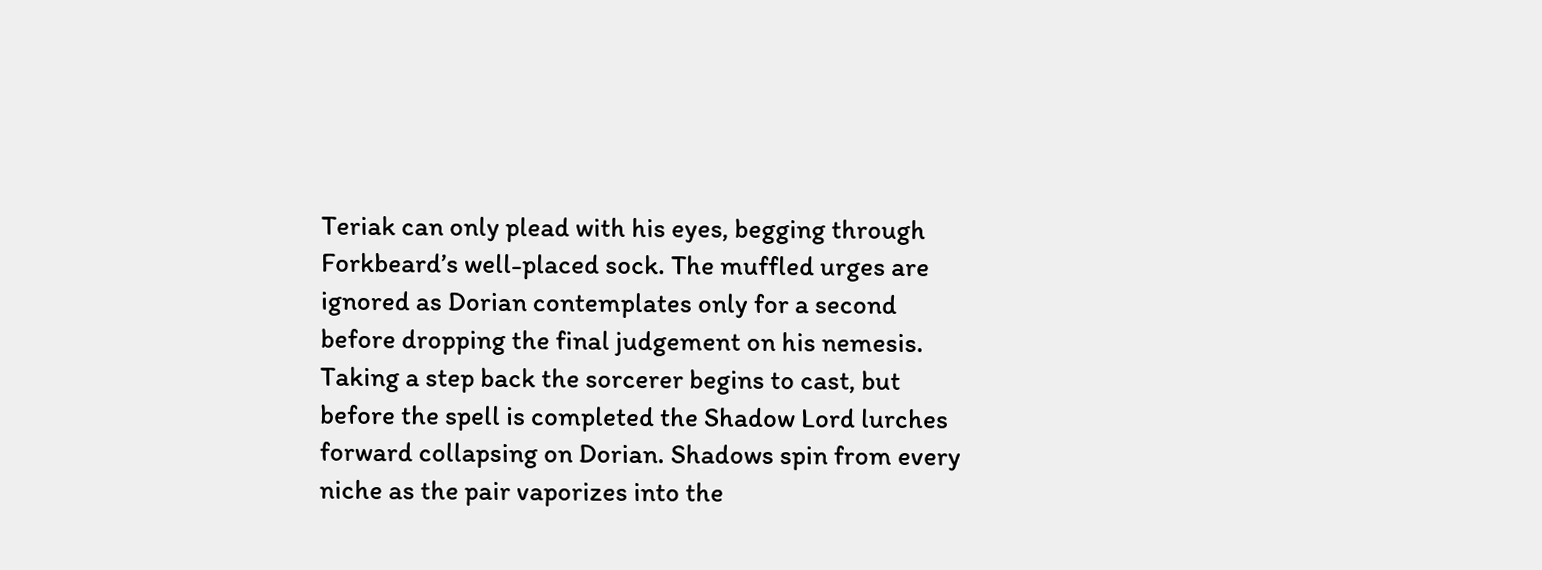Teriak can only plead with his eyes, begging through Forkbeard’s well-placed sock. The muffled urges are ignored as Dorian contemplates only for a second before dropping the final judgement on his nemesis. Taking a step back the sorcerer begins to cast, but before the spell is completed the Shadow Lord lurches forward collapsing on Dorian. Shadows spin from every niche as the pair vaporizes into the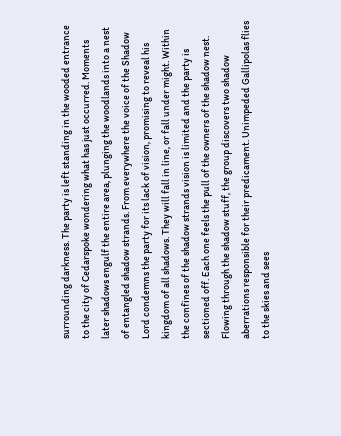surrounding darkness. The party is left standing in the wooded entrance to the city of Cedarspoke wondering what has just occurred. Moments later shadows engulf the entire area, plunging the woodlands into a nest of entangled shadow strands. From everywhere the voice of the Shadow Lord condemns the party for its lack of vision, promising to reveal his kingdom of all shadows. They will fall in line, or fall under might. Within the confines of the shadow strands vision is limited and the party is sectioned off. Each one feels the pull of the owners of the shadow nest. Flowing through the shadow stuff, the group discovers two shadow aberrations responsible for their predicament. Unimpeded Gallipolas flies to the skies and sees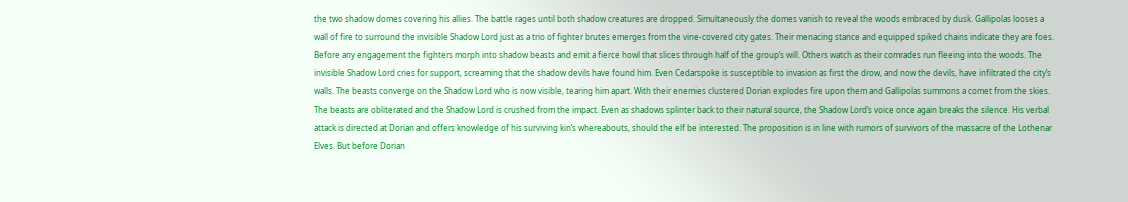the two shadow domes covering his allies. The battle rages until both shadow creatures are dropped. Simultaneously the domes vanish to reveal the woods embraced by dusk. Gallipolas looses a wall of fire to surround the invisible Shadow Lord just as a trio of fighter brutes emerges from the vine-covered city gates. Their menacing stance and equipped spiked chains indicate they are foes. Before any engagement the fighters morph into shadow beasts and emit a fierce howl that slices through half of the group’s will. Others watch as their comrades run fleeing into the woods. The invisible Shadow Lord cries for support, screaming that the shadow devils have found him. Even Cedarspoke is susceptible to invasion as first the drow, and now the devils, have infiltrated the city’s walls. The beasts converge on the Shadow Lord who is now visible, tearing him apart. With their enemies clustered Dorian explodes fire upon them and Gallipolas summons a comet from the skies. The beasts are obliterated and the Shadow Lord is crushed from the impact. Even as shadows splinter back to their natural source, the Shadow Lord’s voice once again breaks the silence. His verbal attack is directed at Dorian and offers knowledge of his surviving kin’s whereabouts, should the elf be interested. The proposition is in line with rumors of survivors of the massacre of the Lothenar Elves. But before Dorian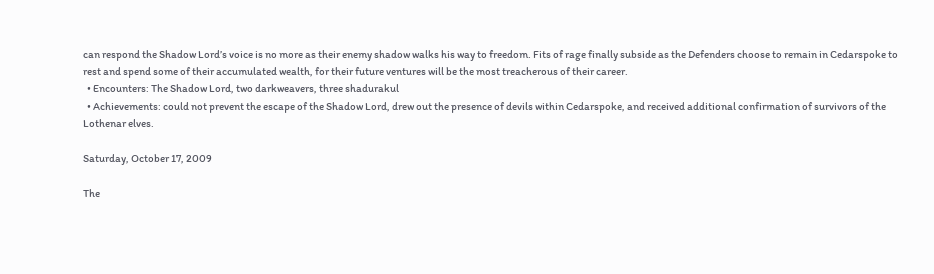can respond the Shadow Lord’s voice is no more as their enemy shadow walks his way to freedom. Fits of rage finally subside as the Defenders choose to remain in Cedarspoke to rest and spend some of their accumulated wealth, for their future ventures will be the most treacherous of their career.
  • Encounters: The Shadow Lord, two darkweavers, three shadurakul
  • Achievements: could not prevent the escape of the Shadow Lord, drew out the presence of devils within Cedarspoke, and received additional confirmation of survivors of the Lothenar elves.

Saturday, October 17, 2009

The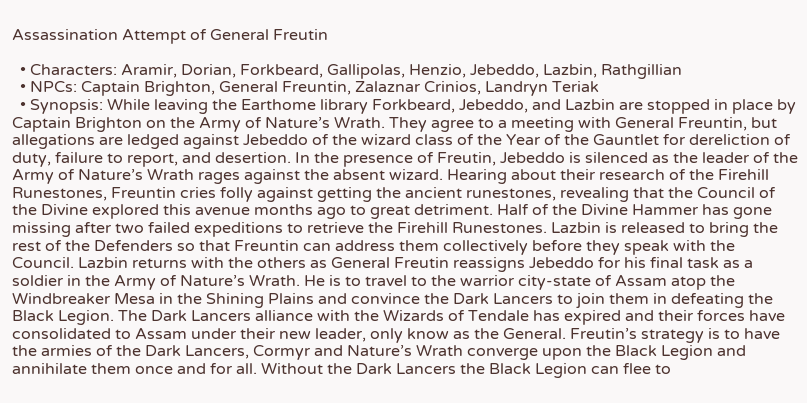Assassination Attempt of General Freutin

  • Characters: Aramir, Dorian, Forkbeard, Gallipolas, Henzio, Jebeddo, Lazbin, Rathgillian
  • NPCs: Captain Brighton, General Freuntin, Zalaznar Crinios, Landryn Teriak
  • Synopsis: While leaving the Earthome library Forkbeard, Jebeddo, and Lazbin are stopped in place by Captain Brighton on the Army of Nature’s Wrath. They agree to a meeting with General Freuntin, but allegations are ledged against Jebeddo of the wizard class of the Year of the Gauntlet for dereliction of duty, failure to report, and desertion. In the presence of Freutin, Jebeddo is silenced as the leader of the Army of Nature’s Wrath rages against the absent wizard. Hearing about their research of the Firehill Runestones, Freuntin cries folly against getting the ancient runestones, revealing that the Council of the Divine explored this avenue months ago to great detriment. Half of the Divine Hammer has gone missing after two failed expeditions to retrieve the Firehill Runestones. Lazbin is released to bring the rest of the Defenders so that Freuntin can address them collectively before they speak with the Council. Lazbin returns with the others as General Freutin reassigns Jebeddo for his final task as a soldier in the Army of Nature’s Wrath. He is to travel to the warrior city-state of Assam atop the Windbreaker Mesa in the Shining Plains and convince the Dark Lancers to join them in defeating the Black Legion. The Dark Lancers alliance with the Wizards of Tendale has expired and their forces have consolidated to Assam under their new leader, only know as the General. Freutin’s strategy is to have the armies of the Dark Lancers, Cormyr and Nature’s Wrath converge upon the Black Legion and annihilate them once and for all. Without the Dark Lancers the Black Legion can flee to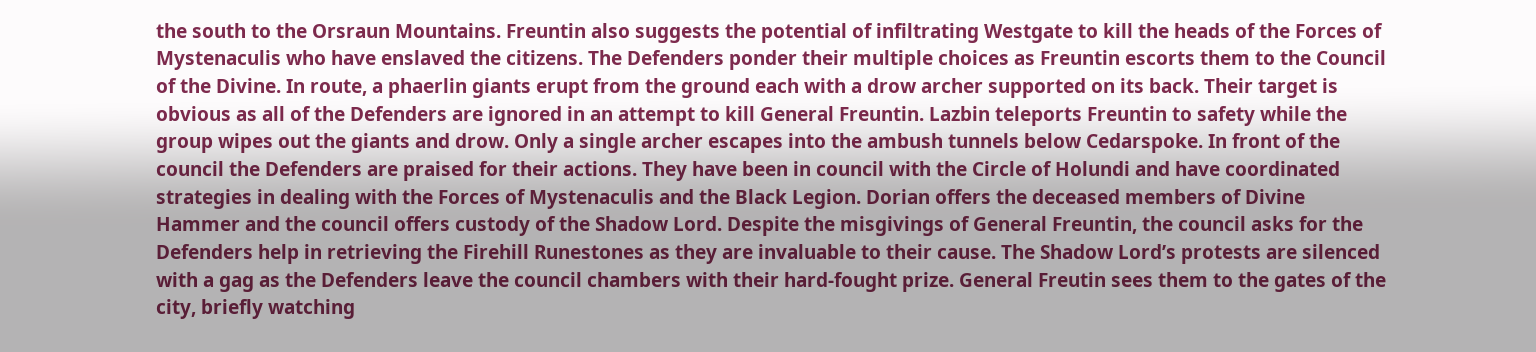the south to the Orsraun Mountains. Freuntin also suggests the potential of infiltrating Westgate to kill the heads of the Forces of Mystenaculis who have enslaved the citizens. The Defenders ponder their multiple choices as Freuntin escorts them to the Council of the Divine. In route, a phaerlin giants erupt from the ground each with a drow archer supported on its back. Their target is obvious as all of the Defenders are ignored in an attempt to kill General Freuntin. Lazbin teleports Freuntin to safety while the group wipes out the giants and drow. Only a single archer escapes into the ambush tunnels below Cedarspoke. In front of the council the Defenders are praised for their actions. They have been in council with the Circle of Holundi and have coordinated strategies in dealing with the Forces of Mystenaculis and the Black Legion. Dorian offers the deceased members of Divine Hammer and the council offers custody of the Shadow Lord. Despite the misgivings of General Freuntin, the council asks for the Defenders help in retrieving the Firehill Runestones as they are invaluable to their cause. The Shadow Lord’s protests are silenced with a gag as the Defenders leave the council chambers with their hard-fought prize. General Freutin sees them to the gates of the city, briefly watching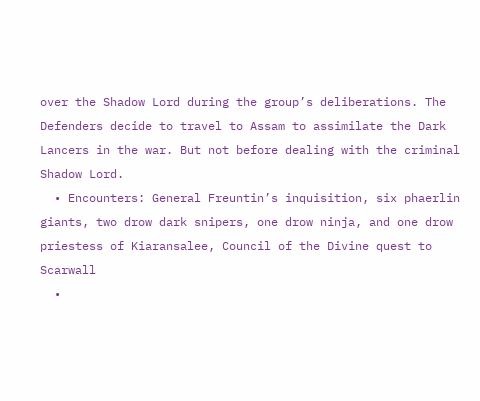over the Shadow Lord during the group’s deliberations. The Defenders decide to travel to Assam to assimilate the Dark Lancers in the war. But not before dealing with the criminal Shadow Lord.
  • Encounters: General Freuntin’s inquisition, six phaerlin giants, two drow dark snipers, one drow ninja, and one drow priestess of Kiaransalee, Council of the Divine quest to Scarwall
  •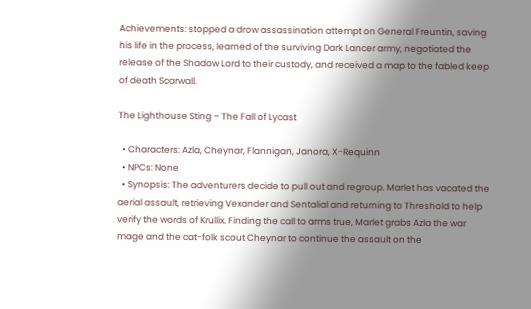Achievements: stopped a drow assassination attempt on General Freuntin, saving his life in the process, learned of the surviving Dark Lancer army, negotiated the release of the Shadow Lord to their custody, and received a map to the fabled keep of death Scarwall.

The Lighthouse Sting – The Fall of Lycast

  • Characters: Azla, Cheynar, Flannigan, Janora, X-Requinn
  • NPCs: None
  • Synopsis: The adventurers decide to pull out and regroup. Marlet has vacated the aerial assault, retrieving Vexander and Sentalial and returning to Threshold to help verify the words of Krullix. Finding the call to arms true, Marlet grabs Azla the war mage and the cat-folk scout Cheynar to continue the assault on the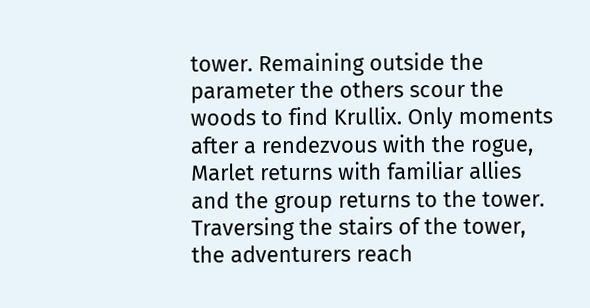tower. Remaining outside the parameter the others scour the woods to find Krullix. Only moments after a rendezvous with the rogue, Marlet returns with familiar allies and the group returns to the tower. Traversing the stairs of the tower, the adventurers reach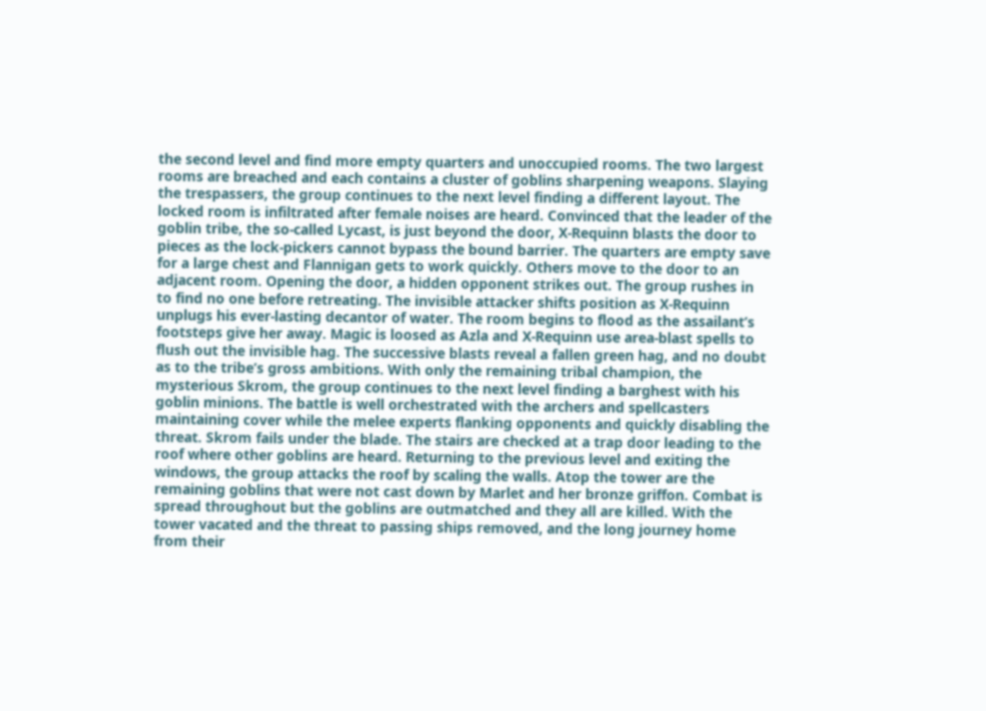the second level and find more empty quarters and unoccupied rooms. The two largest rooms are breached and each contains a cluster of goblins sharpening weapons. Slaying the trespassers, the group continues to the next level finding a different layout. The locked room is infiltrated after female noises are heard. Convinced that the leader of the goblin tribe, the so-called Lycast, is just beyond the door, X-Requinn blasts the door to pieces as the lock-pickers cannot bypass the bound barrier. The quarters are empty save for a large chest and Flannigan gets to work quickly. Others move to the door to an adjacent room. Opening the door, a hidden opponent strikes out. The group rushes in to find no one before retreating. The invisible attacker shifts position as X-Requinn unplugs his ever-lasting decantor of water. The room begins to flood as the assailant’s footsteps give her away. Magic is loosed as Azla and X-Requinn use area-blast spells to flush out the invisible hag. The successive blasts reveal a fallen green hag, and no doubt as to the tribe’s gross ambitions. With only the remaining tribal champion, the mysterious Skrom, the group continues to the next level finding a barghest with his goblin minions. The battle is well orchestrated with the archers and spellcasters maintaining cover while the melee experts flanking opponents and quickly disabling the threat. Skrom fails under the blade. The stairs are checked at a trap door leading to the roof where other goblins are heard. Returning to the previous level and exiting the windows, the group attacks the roof by scaling the walls. Atop the tower are the remaining goblins that were not cast down by Marlet and her bronze griffon. Combat is spread throughout but the goblins are outmatched and they all are killed. With the tower vacated and the threat to passing ships removed, and the long journey home from their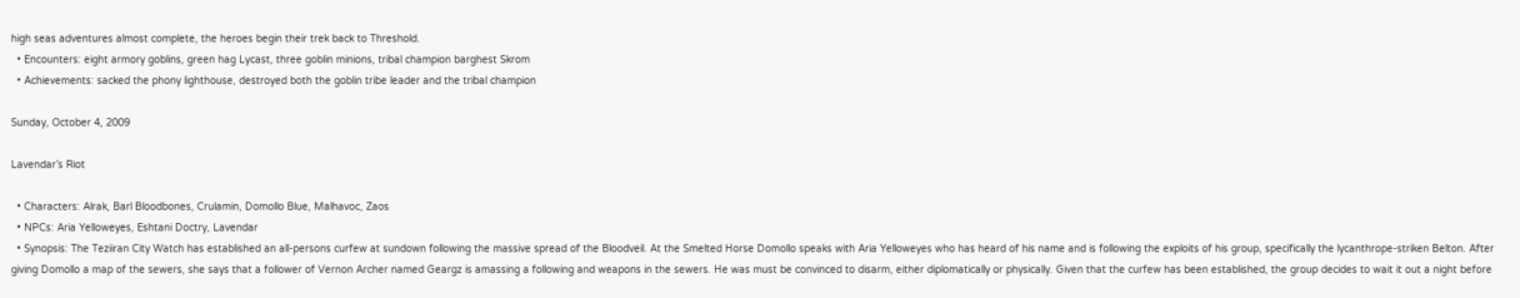high seas adventures almost complete, the heroes begin their trek back to Threshold.
  • Encounters: eight armory goblins, green hag Lycast, three goblin minions, tribal champion barghest Skrom
  • Achievements: sacked the phony lighthouse, destroyed both the goblin tribe leader and the tribal champion

Sunday, October 4, 2009

Lavendar’s Riot

  • Characters: Alrak, Barl Bloodbones, Crulamin, Domollo Blue, Malhavoc, Zaos
  • NPCs: Aria Yelloweyes, Eshtani Doctry, Lavendar
  • Synopsis: The Teziiran City Watch has established an all-persons curfew at sundown following the massive spread of the Bloodveil. At the Smelted Horse Domollo speaks with Aria Yelloweyes who has heard of his name and is following the exploits of his group, specifically the lycanthrope-striken Belton. After giving Domollo a map of the sewers, she says that a follower of Vernon Archer named Geargz is amassing a following and weapons in the sewers. He was must be convinced to disarm, either diplomatically or physically. Given that the curfew has been established, the group decides to wait it out a night before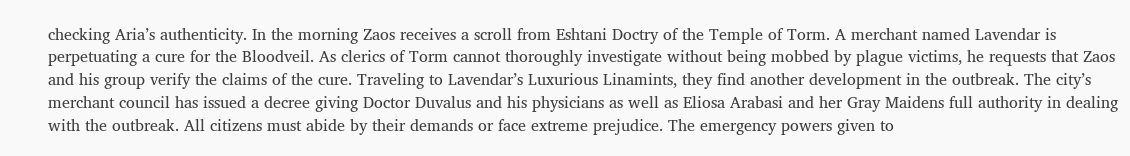checking Aria’s authenticity. In the morning Zaos receives a scroll from Eshtani Doctry of the Temple of Torm. A merchant named Lavendar is perpetuating a cure for the Bloodveil. As clerics of Torm cannot thoroughly investigate without being mobbed by plague victims, he requests that Zaos and his group verify the claims of the cure. Traveling to Lavendar’s Luxurious Linamints, they find another development in the outbreak. The city’s merchant council has issued a decree giving Doctor Duvalus and his physicians as well as Eliosa Arabasi and her Gray Maidens full authority in dealing with the outbreak. All citizens must abide by their demands or face extreme prejudice. The emergency powers given to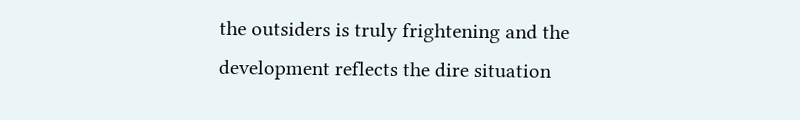the outsiders is truly frightening and the development reflects the dire situation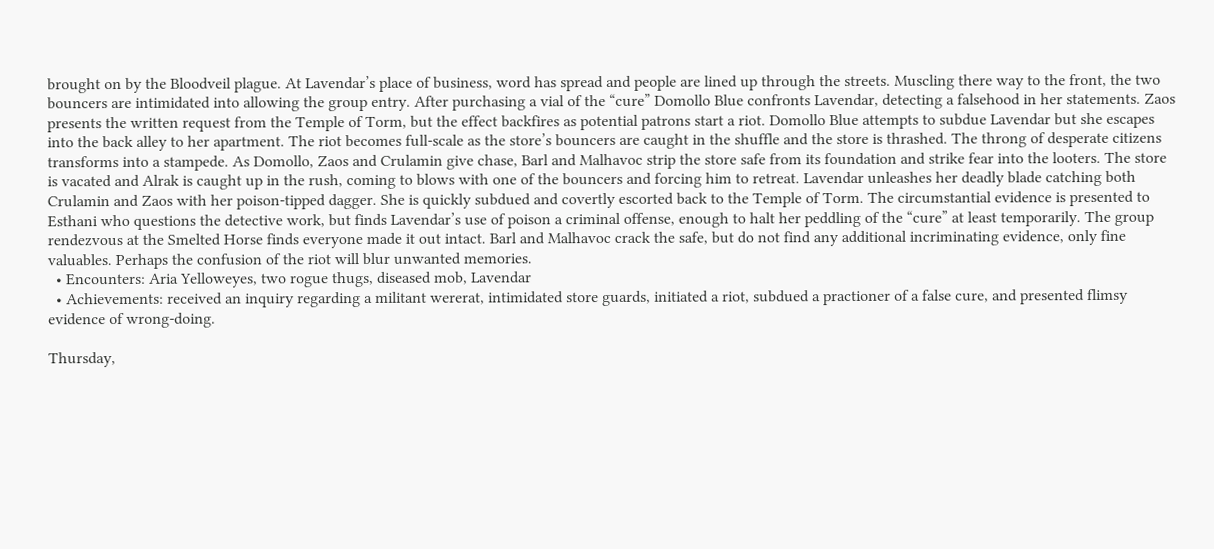brought on by the Bloodveil plague. At Lavendar’s place of business, word has spread and people are lined up through the streets. Muscling there way to the front, the two bouncers are intimidated into allowing the group entry. After purchasing a vial of the “cure” Domollo Blue confronts Lavendar, detecting a falsehood in her statements. Zaos presents the written request from the Temple of Torm, but the effect backfires as potential patrons start a riot. Domollo Blue attempts to subdue Lavendar but she escapes into the back alley to her apartment. The riot becomes full-scale as the store’s bouncers are caught in the shuffle and the store is thrashed. The throng of desperate citizens transforms into a stampede. As Domollo, Zaos and Crulamin give chase, Barl and Malhavoc strip the store safe from its foundation and strike fear into the looters. The store is vacated and Alrak is caught up in the rush, coming to blows with one of the bouncers and forcing him to retreat. Lavendar unleashes her deadly blade catching both Crulamin and Zaos with her poison-tipped dagger. She is quickly subdued and covertly escorted back to the Temple of Torm. The circumstantial evidence is presented to Esthani who questions the detective work, but finds Lavendar’s use of poison a criminal offense, enough to halt her peddling of the “cure” at least temporarily. The group rendezvous at the Smelted Horse finds everyone made it out intact. Barl and Malhavoc crack the safe, but do not find any additional incriminating evidence, only fine valuables. Perhaps the confusion of the riot will blur unwanted memories.
  • Encounters: Aria Yelloweyes, two rogue thugs, diseased mob, Lavendar
  • Achievements: received an inquiry regarding a militant wererat, intimidated store guards, initiated a riot, subdued a practioner of a false cure, and presented flimsy evidence of wrong-doing.

Thursday,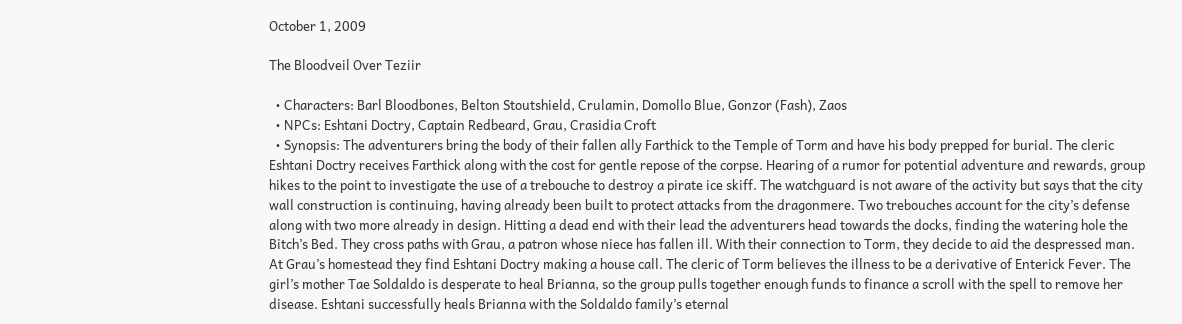October 1, 2009

The Bloodveil Over Teziir

  • Characters: Barl Bloodbones, Belton Stoutshield, Crulamin, Domollo Blue, Gonzor (Fash), Zaos
  • NPCs: Eshtani Doctry, Captain Redbeard, Grau, Crasidia Croft
  • Synopsis: The adventurers bring the body of their fallen ally Farthick to the Temple of Torm and have his body prepped for burial. The cleric Eshtani Doctry receives Farthick along with the cost for gentle repose of the corpse. Hearing of a rumor for potential adventure and rewards, group hikes to the point to investigate the use of a trebouche to destroy a pirate ice skiff. The watchguard is not aware of the activity but says that the city wall construction is continuing, having already been built to protect attacks from the dragonmere. Two trebouches account for the city’s defense along with two more already in design. Hitting a dead end with their lead the adventurers head towards the docks, finding the watering hole the Bitch’s Bed. They cross paths with Grau, a patron whose niece has fallen ill. With their connection to Torm, they decide to aid the despressed man. At Grau’s homestead they find Eshtani Doctry making a house call. The cleric of Torm believes the illness to be a derivative of Enterick Fever. The girl’s mother Tae Soldaldo is desperate to heal Brianna, so the group pulls together enough funds to finance a scroll with the spell to remove her disease. Eshtani successfully heals Brianna with the Soldaldo family’s eternal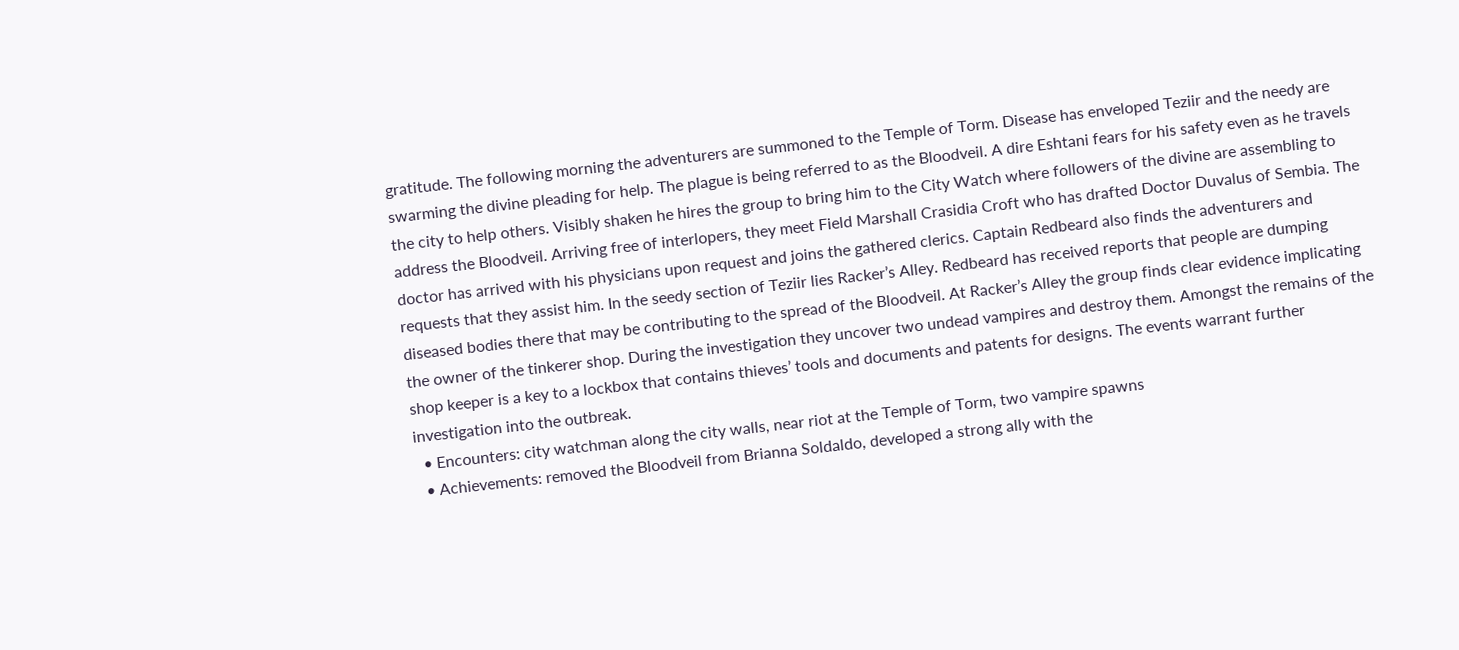gratitude. The following morning the adventurers are summoned to the Temple of Torm. Disease has enveloped Teziir and the needy are swarming the divine pleading for help. The plague is being referred to as the Bloodveil. A dire Eshtani fears for his safety even as he travels the city to help others. Visibly shaken he hires the group to bring him to the City Watch where followers of the divine are assembling to address the Bloodveil. Arriving free of interlopers, they meet Field Marshall Crasidia Croft who has drafted Doctor Duvalus of Sembia. The doctor has arrived with his physicians upon request and joins the gathered clerics. Captain Redbeard also finds the adventurers and requests that they assist him. In the seedy section of Teziir lies Racker’s Alley. Redbeard has received reports that people are dumping diseased bodies there that may be contributing to the spread of the Bloodveil. At Racker’s Alley the group finds clear evidence implicating the owner of the tinkerer shop. During the investigation they uncover two undead vampires and destroy them. Amongst the remains of the shop keeper is a key to a lockbox that contains thieves’ tools and documents and patents for designs. The events warrant further investigation into the outbreak.
  • Encounters: city watchman along the city walls, near riot at the Temple of Torm, two vampire spawns
  • Achievements: removed the Bloodveil from Brianna Soldaldo, developed a strong ally with the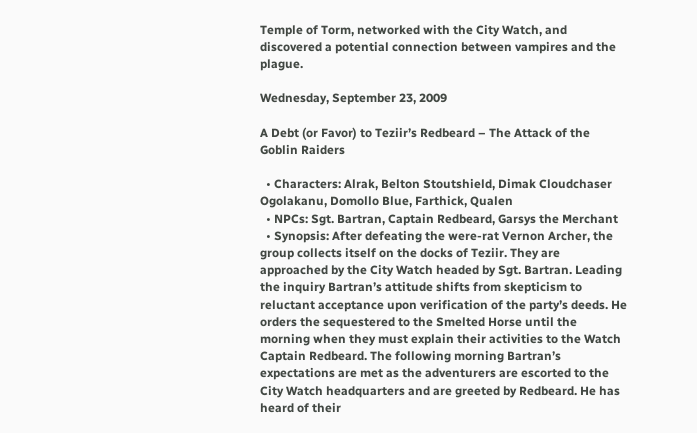Temple of Torm, networked with the City Watch, and discovered a potential connection between vampires and the plague.

Wednesday, September 23, 2009

A Debt (or Favor) to Teziir’s Redbeard – The Attack of the Goblin Raiders

  • Characters: Alrak, Belton Stoutshield, Dimak Cloudchaser Ogolakanu, Domollo Blue, Farthick, Qualen
  • NPCs: Sgt. Bartran, Captain Redbeard, Garsys the Merchant
  • Synopsis: After defeating the were-rat Vernon Archer, the group collects itself on the docks of Teziir. They are approached by the City Watch headed by Sgt. Bartran. Leading the inquiry Bartran’s attitude shifts from skepticism to reluctant acceptance upon verification of the party’s deeds. He orders the sequestered to the Smelted Horse until the morning when they must explain their activities to the Watch Captain Redbeard. The following morning Bartran’s expectations are met as the adventurers are escorted to the City Watch headquarters and are greeted by Redbeard. He has heard of their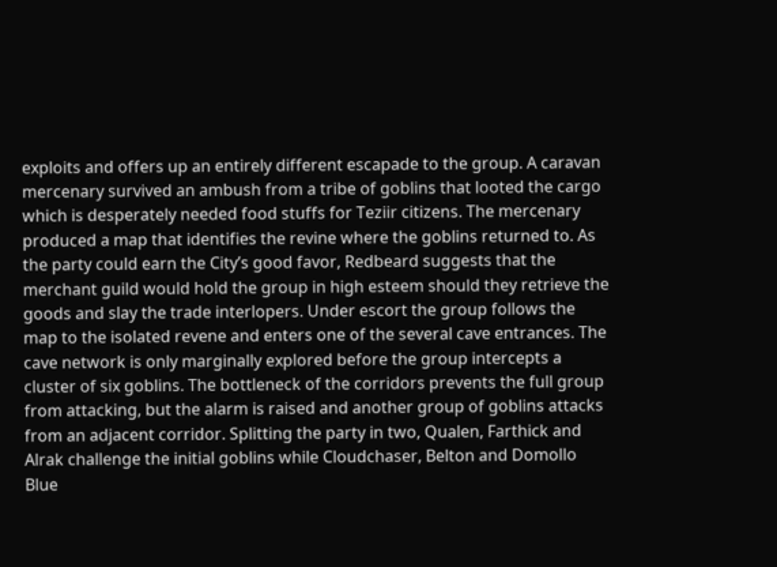exploits and offers up an entirely different escapade to the group. A caravan mercenary survived an ambush from a tribe of goblins that looted the cargo which is desperately needed food stuffs for Teziir citizens. The mercenary produced a map that identifies the revine where the goblins returned to. As the party could earn the City’s good favor, Redbeard suggests that the merchant guild would hold the group in high esteem should they retrieve the goods and slay the trade interlopers. Under escort the group follows the map to the isolated revene and enters one of the several cave entrances. The cave network is only marginally explored before the group intercepts a cluster of six goblins. The bottleneck of the corridors prevents the full group from attacking, but the alarm is raised and another group of goblins attacks from an adjacent corridor. Splitting the party in two, Qualen, Farthick and Alrak challenge the initial goblins while Cloudchaser, Belton and Domollo Blue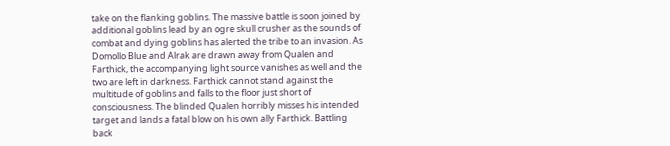take on the flanking goblins. The massive battle is soon joined by additional goblins lead by an ogre skull crusher as the sounds of combat and dying goblins has alerted the tribe to an invasion. As Domollo Blue and Alrak are drawn away from Qualen and Farthick, the accompanying light source vanishes as well and the two are left in darkness. Farthick cannot stand against the multitude of goblins and falls to the floor just short of consciousness. The blinded Qualen horribly misses his intended target and lands a fatal blow on his own ally Farthick. Battling back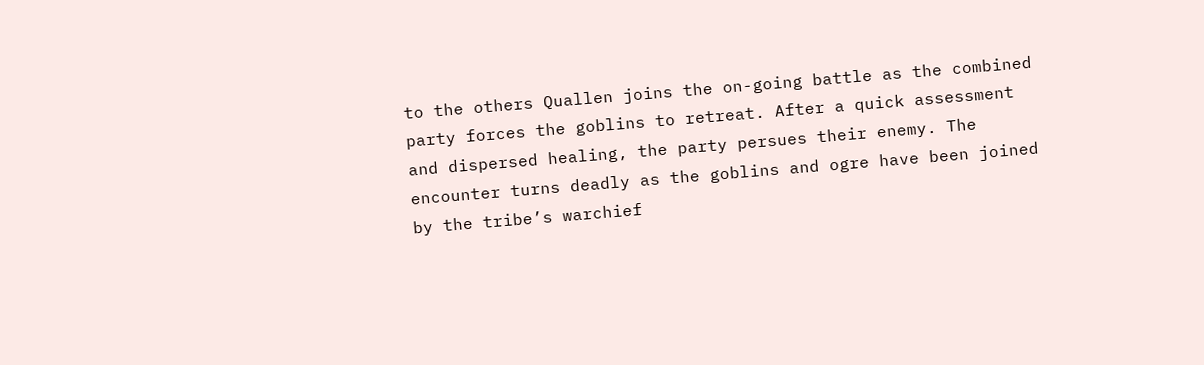to the others Quallen joins the on-going battle as the combined party forces the goblins to retreat. After a quick assessment and dispersed healing, the party persues their enemy. The encounter turns deadly as the goblins and ogre have been joined by the tribe’s warchief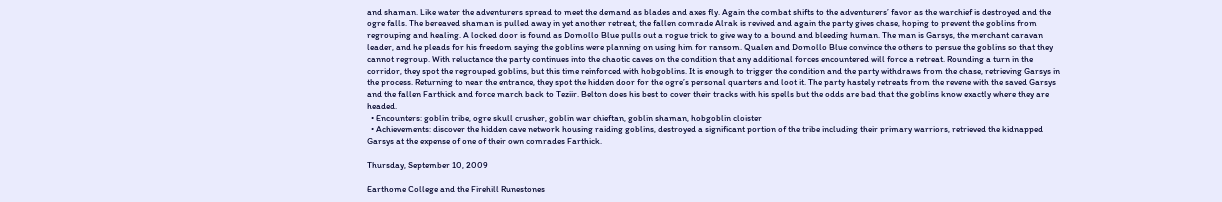and shaman. Like water the adventurers spread to meet the demand as blades and axes fly. Again the combat shifts to the adventurers’ favor as the warchief is destroyed and the ogre falls. The bereaved shaman is pulled away in yet another retreat, the fallen comrade Alrak is revived and again the party gives chase, hoping to prevent the goblins from regrouping and healing. A locked door is found as Domollo Blue pulls out a rogue trick to give way to a bound and bleeding human. The man is Garsys, the merchant caravan leader, and he pleads for his freedom saying the goblins were planning on using him for ransom. Qualen and Domollo Blue convince the others to persue the goblins so that they cannot regroup. With reluctance the party continues into the chaotic caves on the condition that any additional forces encountered will force a retreat. Rounding a turn in the corridor, they spot the regrouped goblins, but this time reinforced with hobgoblins. It is enough to trigger the condition and the party withdraws from the chase, retrieving Garsys in the process. Returning to near the entrance, they spot the hidden door for the ogre’s personal quarters and loot it. The party hastely retreats from the revene with the saved Garsys and the fallen Farthick and force march back to Teziir. Belton does his best to cover their tracks with his spells but the odds are bad that the goblins know exactly where they are headed.
  • Encounters: goblin tribe, ogre skull crusher, goblin war chieftan, goblin shaman, hobgoblin cloister
  • Achievements: discover the hidden cave network housing raiding goblins, destroyed a significant portion of the tribe including their primary warriors, retrieved the kidnapped Garsys at the expense of one of their own comrades Farthick.

Thursday, September 10, 2009

Earthome College and the Firehill Runestones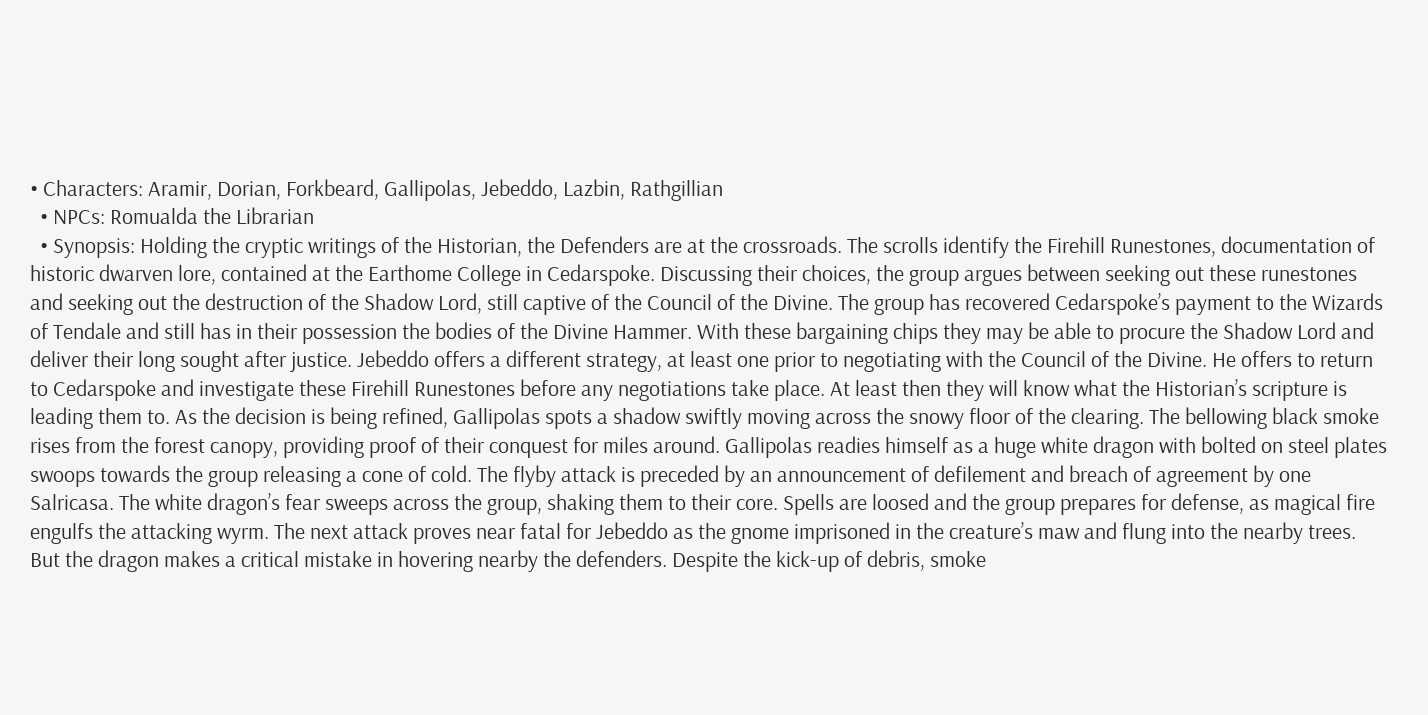• Characters: Aramir, Dorian, Forkbeard, Gallipolas, Jebeddo, Lazbin, Rathgillian
  • NPCs: Romualda the Librarian
  • Synopsis: Holding the cryptic writings of the Historian, the Defenders are at the crossroads. The scrolls identify the Firehill Runestones, documentation of historic dwarven lore, contained at the Earthome College in Cedarspoke. Discussing their choices, the group argues between seeking out these runestones and seeking out the destruction of the Shadow Lord, still captive of the Council of the Divine. The group has recovered Cedarspoke’s payment to the Wizards of Tendale and still has in their possession the bodies of the Divine Hammer. With these bargaining chips they may be able to procure the Shadow Lord and deliver their long sought after justice. Jebeddo offers a different strategy, at least one prior to negotiating with the Council of the Divine. He offers to return to Cedarspoke and investigate these Firehill Runestones before any negotiations take place. At least then they will know what the Historian’s scripture is leading them to. As the decision is being refined, Gallipolas spots a shadow swiftly moving across the snowy floor of the clearing. The bellowing black smoke rises from the forest canopy, providing proof of their conquest for miles around. Gallipolas readies himself as a huge white dragon with bolted on steel plates swoops towards the group releasing a cone of cold. The flyby attack is preceded by an announcement of defilement and breach of agreement by one Salricasa. The white dragon’s fear sweeps across the group, shaking them to their core. Spells are loosed and the group prepares for defense, as magical fire engulfs the attacking wyrm. The next attack proves near fatal for Jebeddo as the gnome imprisoned in the creature’s maw and flung into the nearby trees. But the dragon makes a critical mistake in hovering nearby the defenders. Despite the kick-up of debris, smoke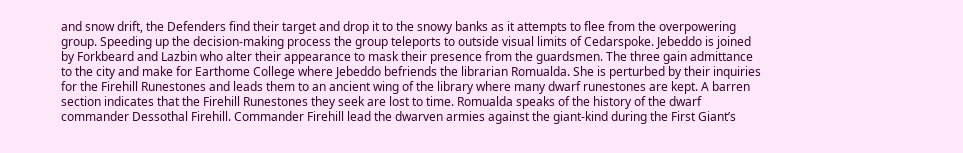and snow drift, the Defenders find their target and drop it to the snowy banks as it attempts to flee from the overpowering group. Speeding up the decision-making process the group teleports to outside visual limits of Cedarspoke. Jebeddo is joined by Forkbeard and Lazbin who alter their appearance to mask their presence from the guardsmen. The three gain admittance to the city and make for Earthome College where Jebeddo befriends the librarian Romualda. She is perturbed by their inquiries for the Firehill Runestones and leads them to an ancient wing of the library where many dwarf runestones are kept. A barren section indicates that the Firehill Runestones they seek are lost to time. Romualda speaks of the history of the dwarf commander Dessothal Firehill. Commander Firehill lead the dwarven armies against the giant-kind during the First Giant’s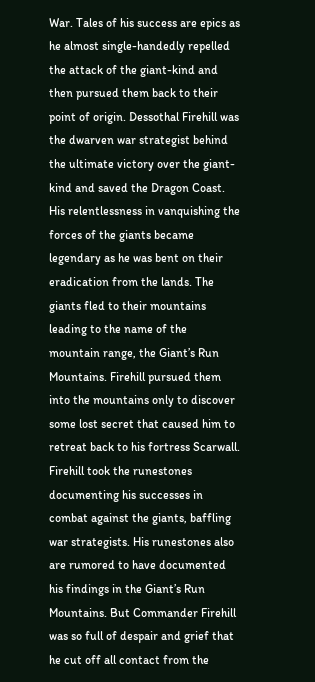War. Tales of his success are epics as he almost single-handedly repelled the attack of the giant-kind and then pursued them back to their point of origin. Dessothal Firehill was the dwarven war strategist behind the ultimate victory over the giant-kind and saved the Dragon Coast. His relentlessness in vanquishing the forces of the giants became legendary as he was bent on their eradication from the lands. The giants fled to their mountains leading to the name of the mountain range, the Giant’s Run Mountains. Firehill pursued them into the mountains only to discover some lost secret that caused him to retreat back to his fortress Scarwall. Firehill took the runestones documenting his successes in combat against the giants, baffling war strategists. His runestones also are rumored to have documented his findings in the Giant’s Run Mountains. But Commander Firehill was so full of despair and grief that he cut off all contact from the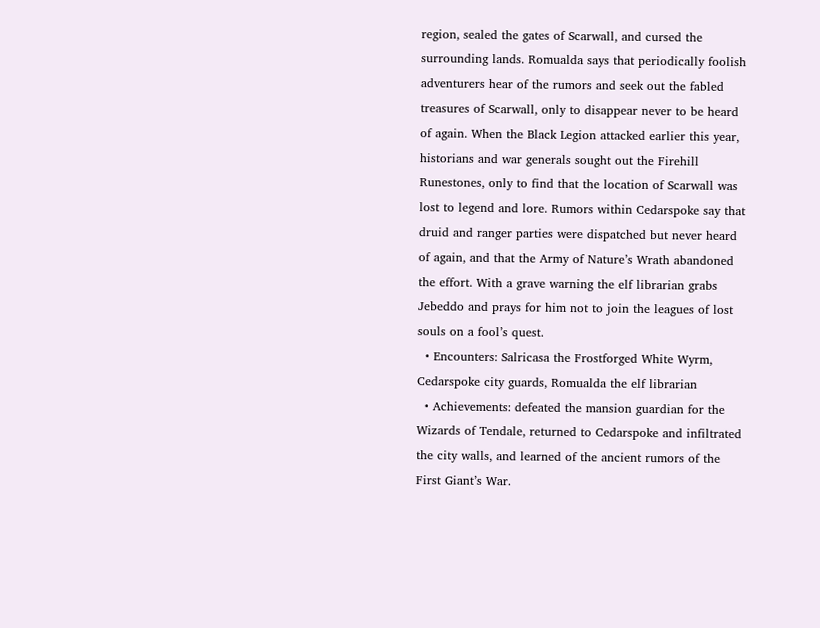region, sealed the gates of Scarwall, and cursed the surrounding lands. Romualda says that periodically foolish adventurers hear of the rumors and seek out the fabled treasures of Scarwall, only to disappear never to be heard of again. When the Black Legion attacked earlier this year, historians and war generals sought out the Firehill Runestones, only to find that the location of Scarwall was lost to legend and lore. Rumors within Cedarspoke say that druid and ranger parties were dispatched but never heard of again, and that the Army of Nature’s Wrath abandoned the effort. With a grave warning the elf librarian grabs Jebeddo and prays for him not to join the leagues of lost souls on a fool’s quest.
  • Encounters: Salricasa the Frostforged White Wyrm, Cedarspoke city guards, Romualda the elf librarian
  • Achievements: defeated the mansion guardian for the Wizards of Tendale, returned to Cedarspoke and infiltrated the city walls, and learned of the ancient rumors of the First Giant’s War.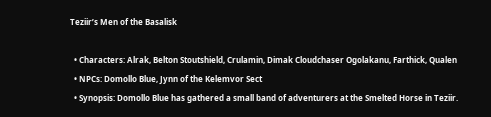Teziir’s Men of the Basalisk

  • Characters: Alrak, Belton Stoutshield, Crulamin, Dimak Cloudchaser Ogolakanu, Farthick, Qualen
  • NPCs: Domollo Blue, Jynn of the Kelemvor Sect
  • Synopsis: Domollo Blue has gathered a small band of adventurers at the Smelted Horse in Teziir.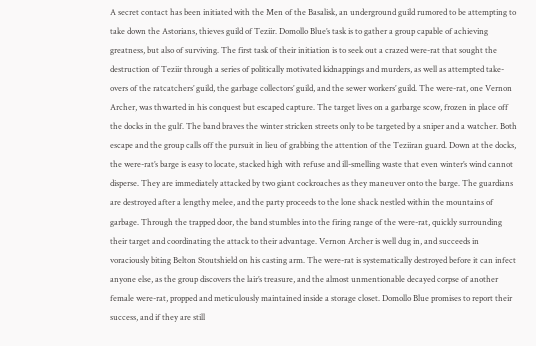A secret contact has been initiated with the Men of the Basalisk, an underground guild rumored to be attempting to take down the Astorians, thieves guild of Teziir. Domollo Blue’s task is to gather a group capable of achieving greatness, but also of surviving. The first task of their initiation is to seek out a crazed were-rat that sought the destruction of Teziir through a series of politically motivated kidnappings and murders, as well as attempted take-overs of the ratcatchers’ guild, the garbage collectors’ guild, and the sewer workers’ guild. The were-rat, one Vernon Archer, was thwarted in his conquest but escaped capture. The target lives on a garbarge scow, frozen in place off the docks in the gulf. The band braves the winter stricken streets only to be targeted by a sniper and a watcher. Both escape and the group calls off the pursuit in lieu of grabbing the attention of the Teziiran guard. Down at the docks, the were-rat’s barge is easy to locate, stacked high with refuse and ill-smelling waste that even winter’s wind cannot disperse. They are immediately attacked by two giant cockroaches as they maneuver onto the barge. The guardians are destroyed after a lengthy melee, and the party proceeds to the lone shack nestled within the mountains of garbage. Through the trapped door, the band stumbles into the firing range of the were-rat, quickly surrounding their target and coordinating the attack to their advantage. Vernon Archer is well dug in, and succeeds in voraciously biting Belton Stoutshield on his casting arm. The were-rat is systematically destroyed before it can infect anyone else, as the group discovers the lair’s treasure, and the almost unmentionable decayed corpse of another female were-rat, propped and meticulously maintained inside a storage closet. Domollo Blue promises to report their success, and if they are still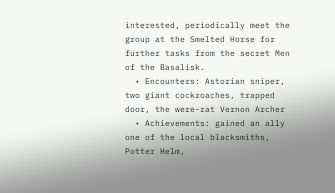interested, periodically meet the group at the Smelted Horse for further tasks from the secret Men of the Basalisk.
  • Encounters: Astorian sniper, two giant cockroaches, trapped door, the were-rat Vernon Archer
  • Achievements: gained an ally one of the local blacksmiths, Potter Helm,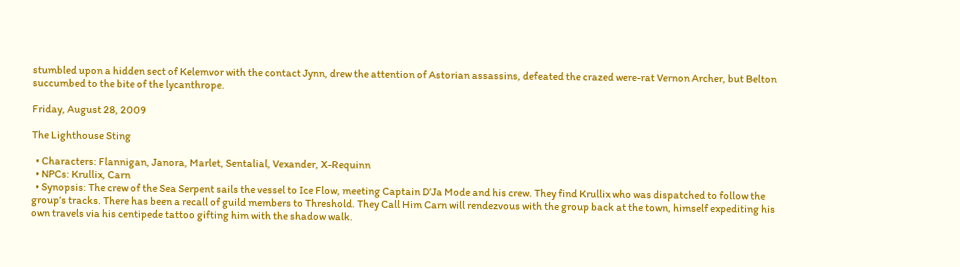stumbled upon a hidden sect of Kelemvor with the contact Jynn, drew the attention of Astorian assassins, defeated the crazed were-rat Vernon Archer, but Belton succumbed to the bite of the lycanthrope.

Friday, August 28, 2009

The Lighthouse Sting

  • Characters: Flannigan, Janora, Marlet, Sentalial, Vexander, X-Requinn
  • NPCs: Krullix, Carn
  • Synopsis: The crew of the Sea Serpent sails the vessel to Ice Flow, meeting Captain D’Ja Mode and his crew. They find Krullix who was dispatched to follow the group’s tracks. There has been a recall of guild members to Threshold. They Call Him Carn will rendezvous with the group back at the town, himself expediting his own travels via his centipede tattoo gifting him with the shadow walk.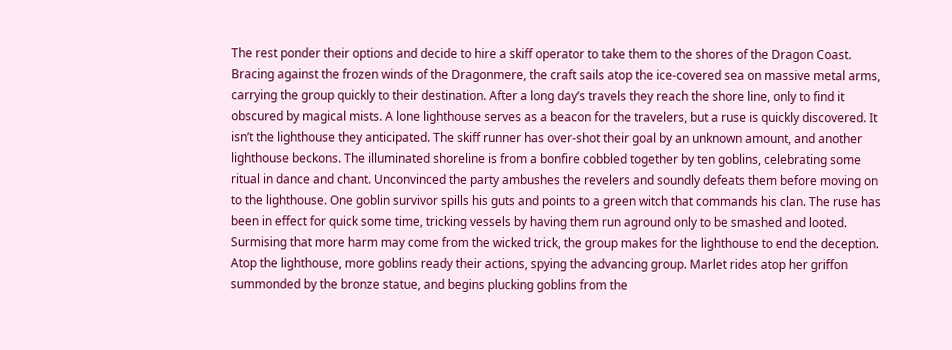The rest ponder their options and decide to hire a skiff operator to take them to the shores of the Dragon Coast. Bracing against the frozen winds of the Dragonmere, the craft sails atop the ice-covered sea on massive metal arms, carrying the group quickly to their destination. After a long day’s travels they reach the shore line, only to find it obscured by magical mists. A lone lighthouse serves as a beacon for the travelers, but a ruse is quickly discovered. It isn’t the lighthouse they anticipated. The skiff runner has over-shot their goal by an unknown amount, and another lighthouse beckons. The illuminated shoreline is from a bonfire cobbled together by ten goblins, celebrating some ritual in dance and chant. Unconvinced the party ambushes the revelers and soundly defeats them before moving on to the lighthouse. One goblin survivor spills his guts and points to a green witch that commands his clan. The ruse has been in effect for quick some time, tricking vessels by having them run aground only to be smashed and looted. Surmising that more harm may come from the wicked trick, the group makes for the lighthouse to end the deception. Atop the lighthouse, more goblins ready their actions, spying the advancing group. Marlet rides atop her griffon summonded by the bronze statue, and begins plucking goblins from the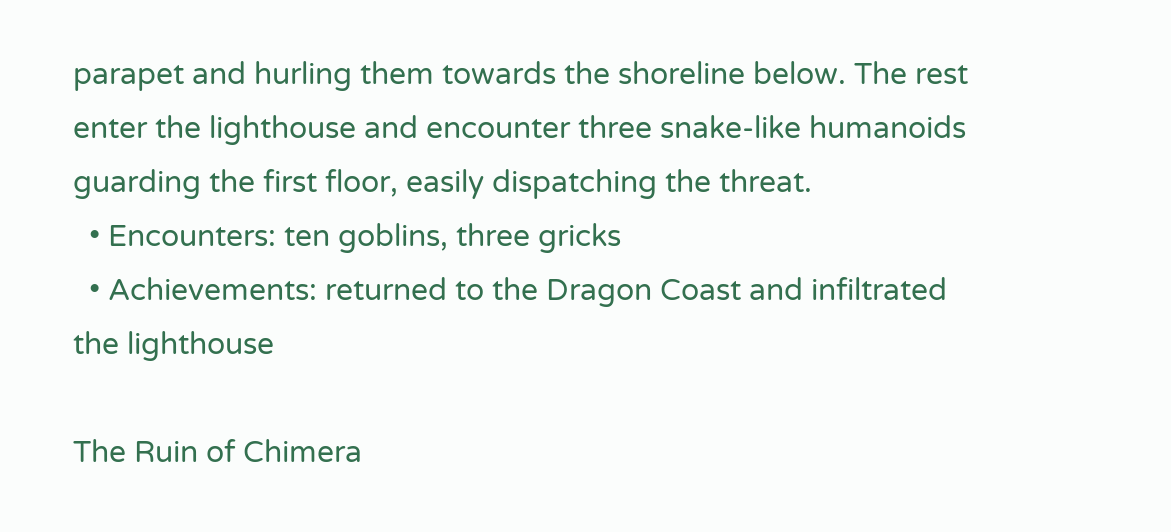parapet and hurling them towards the shoreline below. The rest enter the lighthouse and encounter three snake-like humanoids guarding the first floor, easily dispatching the threat.
  • Encounters: ten goblins, three gricks
  • Achievements: returned to the Dragon Coast and infiltrated the lighthouse

The Ruin of Chimera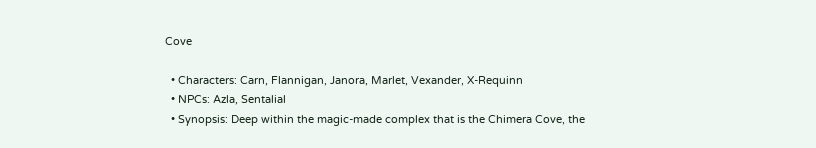Cove

  • Characters: Carn, Flannigan, Janora, Marlet, Vexander, X-Requinn
  • NPCs: Azla, Sentalial
  • Synopsis: Deep within the magic-made complex that is the Chimera Cove, the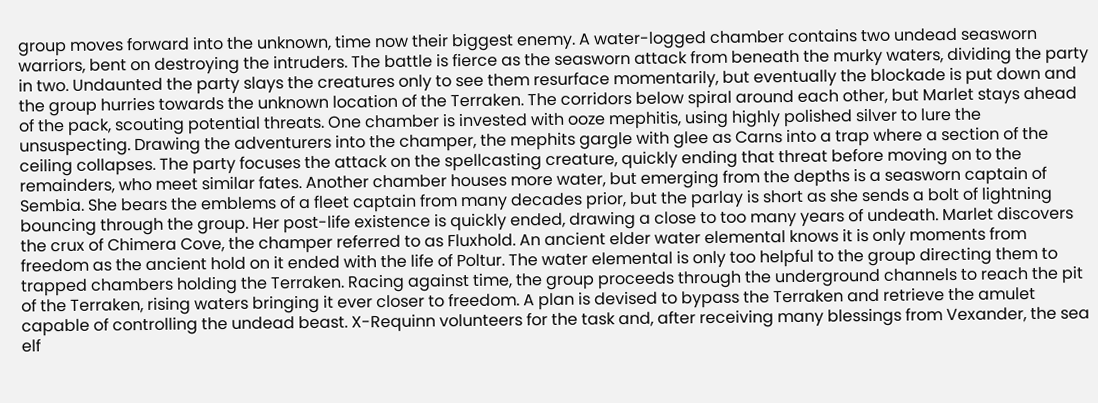group moves forward into the unknown, time now their biggest enemy. A water-logged chamber contains two undead seasworn warriors, bent on destroying the intruders. The battle is fierce as the seasworn attack from beneath the murky waters, dividing the party in two. Undaunted the party slays the creatures only to see them resurface momentarily, but eventually the blockade is put down and the group hurries towards the unknown location of the Terraken. The corridors below spiral around each other, but Marlet stays ahead of the pack, scouting potential threats. One chamber is invested with ooze mephitis, using highly polished silver to lure the unsuspecting. Drawing the adventurers into the champer, the mephits gargle with glee as Carns into a trap where a section of the ceiling collapses. The party focuses the attack on the spellcasting creature, quickly ending that threat before moving on to the remainders, who meet similar fates. Another chamber houses more water, but emerging from the depths is a seasworn captain of Sembia. She bears the emblems of a fleet captain from many decades prior, but the parlay is short as she sends a bolt of lightning bouncing through the group. Her post-life existence is quickly ended, drawing a close to too many years of undeath. Marlet discovers the crux of Chimera Cove, the champer referred to as Fluxhold. An ancient elder water elemental knows it is only moments from freedom as the ancient hold on it ended with the life of Poltur. The water elemental is only too helpful to the group directing them to trapped chambers holding the Terraken. Racing against time, the group proceeds through the underground channels to reach the pit of the Terraken, rising waters bringing it ever closer to freedom. A plan is devised to bypass the Terraken and retrieve the amulet capable of controlling the undead beast. X-Requinn volunteers for the task and, after receiving many blessings from Vexander, the sea elf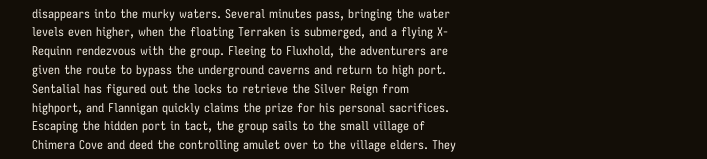disappears into the murky waters. Several minutes pass, bringing the water levels even higher, when the floating Terraken is submerged, and a flying X-Requinn rendezvous with the group. Fleeing to Fluxhold, the adventurers are given the route to bypass the underground caverns and return to high port. Sentalial has figured out the locks to retrieve the Silver Reign from highport, and Flannigan quickly claims the prize for his personal sacrifices. Escaping the hidden port in tact, the group sails to the small village of Chimera Cove and deed the controlling amulet over to the village elders. They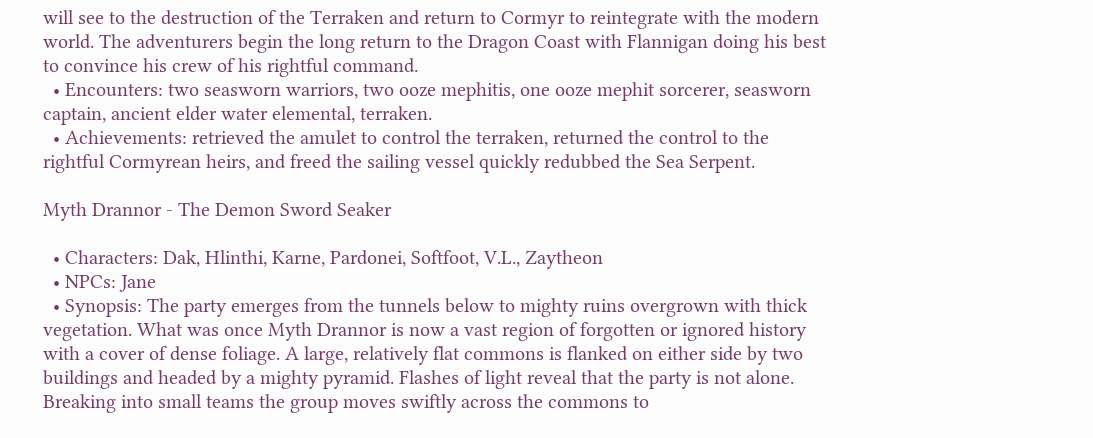will see to the destruction of the Terraken and return to Cormyr to reintegrate with the modern world. The adventurers begin the long return to the Dragon Coast with Flannigan doing his best to convince his crew of his rightful command.
  • Encounters: two seasworn warriors, two ooze mephitis, one ooze mephit sorcerer, seasworn captain, ancient elder water elemental, terraken.
  • Achievements: retrieved the amulet to control the terraken, returned the control to the rightful Cormyrean heirs, and freed the sailing vessel quickly redubbed the Sea Serpent.

Myth Drannor - The Demon Sword Seaker

  • Characters: Dak, Hlinthi, Karne, Pardonei, Softfoot, V.L., Zaytheon
  • NPCs: Jane
  • Synopsis: The party emerges from the tunnels below to mighty ruins overgrown with thick vegetation. What was once Myth Drannor is now a vast region of forgotten or ignored history with a cover of dense foliage. A large, relatively flat commons is flanked on either side by two buildings and headed by a mighty pyramid. Flashes of light reveal that the party is not alone. Breaking into small teams the group moves swiftly across the commons to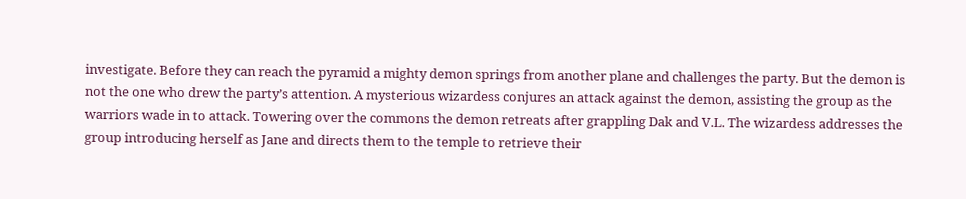investigate. Before they can reach the pyramid a mighty demon springs from another plane and challenges the party. But the demon is not the one who drew the party’s attention. A mysterious wizardess conjures an attack against the demon, assisting the group as the warriors wade in to attack. Towering over the commons the demon retreats after grappling Dak and V.L. The wizardess addresses the group introducing herself as Jane and directs them to the temple to retrieve their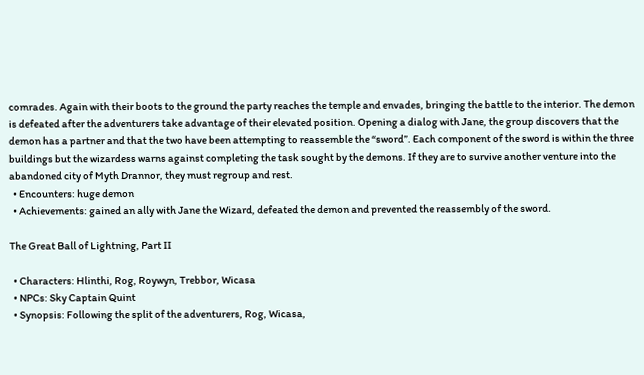comrades. Again with their boots to the ground the party reaches the temple and envades, bringing the battle to the interior. The demon is defeated after the adventurers take advantage of their elevated position. Opening a dialog with Jane, the group discovers that the demon has a partner and that the two have been attempting to reassemble the “sword”. Each component of the sword is within the three buildings but the wizardess warns against completing the task sought by the demons. If they are to survive another venture into the abandoned city of Myth Drannor, they must regroup and rest.
  • Encounters: huge demon
  • Achievements: gained an ally with Jane the Wizard, defeated the demon and prevented the reassembly of the sword.

The Great Ball of Lightning, Part II

  • Characters: Hlinthi, Rog, Roywyn, Trebbor, Wicasa
  • NPCs: Sky Captain Quint
  • Synopsis: Following the split of the adventurers, Rog, Wicasa,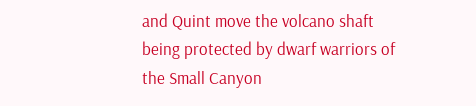and Quint move the volcano shaft being protected by dwarf warriors of the Small Canyon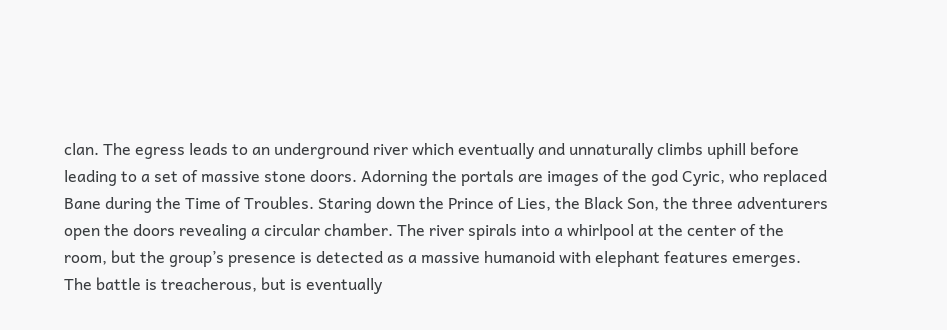clan. The egress leads to an underground river which eventually and unnaturally climbs uphill before leading to a set of massive stone doors. Adorning the portals are images of the god Cyric, who replaced Bane during the Time of Troubles. Staring down the Prince of Lies, the Black Son, the three adventurers open the doors revealing a circular chamber. The river spirals into a whirlpool at the center of the room, but the group’s presence is detected as a massive humanoid with elephant features emerges. The battle is treacherous, but is eventually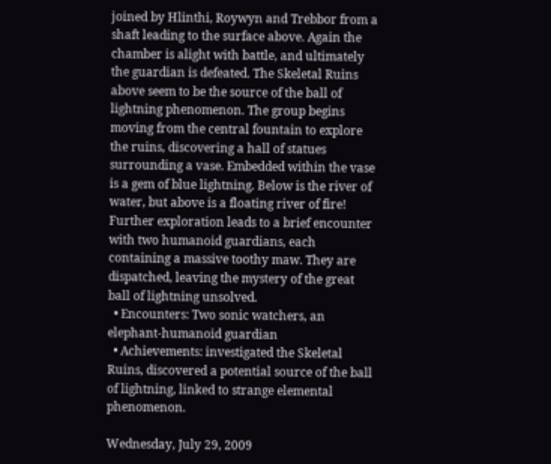joined by Hlinthi, Roywyn and Trebbor from a shaft leading to the surface above. Again the chamber is alight with battle, and ultimately the guardian is defeated. The Skeletal Ruins above seem to be the source of the ball of lightning phenomenon. The group begins moving from the central fountain to explore the ruins, discovering a hall of statues surrounding a vase. Embedded within the vase is a gem of blue lightning. Below is the river of water, but above is a floating river of fire! Further exploration leads to a brief encounter with two humanoid guardians, each containing a massive toothy maw. They are dispatched, leaving the mystery of the great ball of lightning unsolved.
  • Encounters: Two sonic watchers, an elephant-humanoid guardian
  • Achievements: investigated the Skeletal Ruins, discovered a potential source of the ball of lightning, linked to strange elemental phenomenon.

Wednesday, July 29, 2009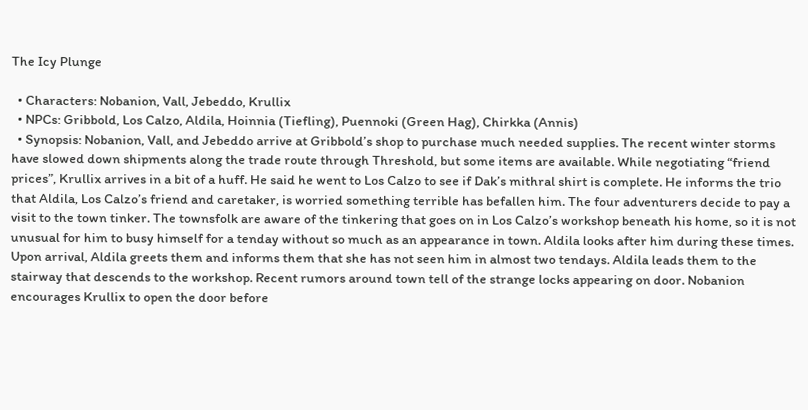The Icy Plunge

  • Characters: Nobanion, Vall, Jebeddo, Krullix
  • NPCs: Gribbold, Los Calzo, Aldila, Hoinnia (Tiefling), Puennoki (Green Hag), Chirkka (Annis)
  • Synopsis: Nobanion, Vall, and Jebeddo arrive at Gribbold’s shop to purchase much needed supplies. The recent winter storms have slowed down shipments along the trade route through Threshold, but some items are available. While negotiating “friend prices”, Krullix arrives in a bit of a huff. He said he went to Los Calzo to see if Dak’s mithral shirt is complete. He informs the trio that Aldila, Los Calzo’s friend and caretaker, is worried something terrible has befallen him. The four adventurers decide to pay a visit to the town tinker. The townsfolk are aware of the tinkering that goes on in Los Calzo’s workshop beneath his home, so it is not unusual for him to busy himself for a tenday without so much as an appearance in town. Aldila looks after him during these times. Upon arrival, Aldila greets them and informs them that she has not seen him in almost two tendays. Aldila leads them to the stairway that descends to the workshop. Recent rumors around town tell of the strange locks appearing on door. Nobanion encourages Krullix to open the door before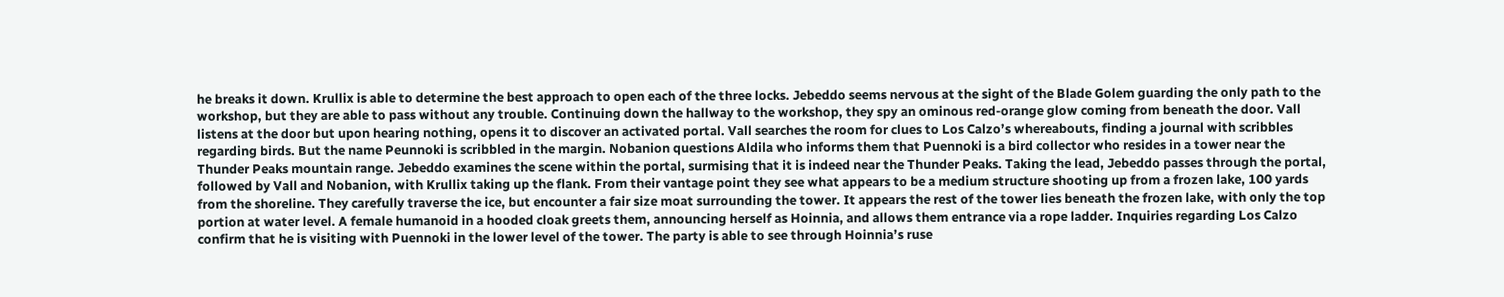he breaks it down. Krullix is able to determine the best approach to open each of the three locks. Jebeddo seems nervous at the sight of the Blade Golem guarding the only path to the workshop, but they are able to pass without any trouble. Continuing down the hallway to the workshop, they spy an ominous red-orange glow coming from beneath the door. Vall listens at the door but upon hearing nothing, opens it to discover an activated portal. Vall searches the room for clues to Los Calzo’s whereabouts, finding a journal with scribbles regarding birds. But the name Peunnoki is scribbled in the margin. Nobanion questions Aldila who informs them that Puennoki is a bird collector who resides in a tower near the Thunder Peaks mountain range. Jebeddo examines the scene within the portal, surmising that it is indeed near the Thunder Peaks. Taking the lead, Jebeddo passes through the portal, followed by Vall and Nobanion, with Krullix taking up the flank. From their vantage point they see what appears to be a medium structure shooting up from a frozen lake, 100 yards from the shoreline. They carefully traverse the ice, but encounter a fair size moat surrounding the tower. It appears the rest of the tower lies beneath the frozen lake, with only the top portion at water level. A female humanoid in a hooded cloak greets them, announcing herself as Hoinnia, and allows them entrance via a rope ladder. Inquiries regarding Los Calzo confirm that he is visiting with Puennoki in the lower level of the tower. The party is able to see through Hoinnia’s ruse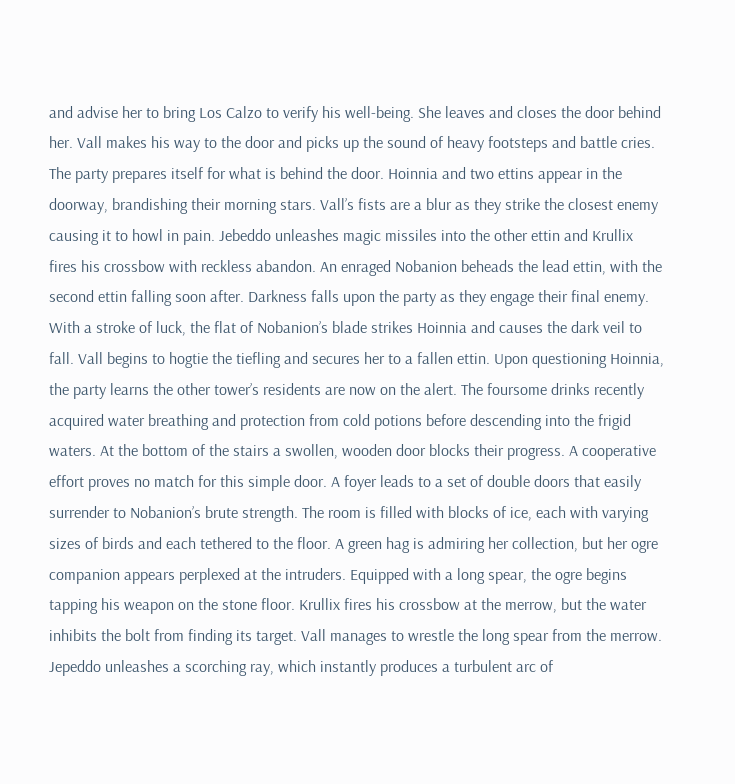and advise her to bring Los Calzo to verify his well-being. She leaves and closes the door behind her. Vall makes his way to the door and picks up the sound of heavy footsteps and battle cries. The party prepares itself for what is behind the door. Hoinnia and two ettins appear in the doorway, brandishing their morning stars. Vall’s fists are a blur as they strike the closest enemy causing it to howl in pain. Jebeddo unleashes magic missiles into the other ettin and Krullix fires his crossbow with reckless abandon. An enraged Nobanion beheads the lead ettin, with the second ettin falling soon after. Darkness falls upon the party as they engage their final enemy. With a stroke of luck, the flat of Nobanion’s blade strikes Hoinnia and causes the dark veil to fall. Vall begins to hogtie the tiefling and secures her to a fallen ettin. Upon questioning Hoinnia, the party learns the other tower’s residents are now on the alert. The foursome drinks recently acquired water breathing and protection from cold potions before descending into the frigid waters. At the bottom of the stairs a swollen, wooden door blocks their progress. A cooperative effort proves no match for this simple door. A foyer leads to a set of double doors that easily surrender to Nobanion’s brute strength. The room is filled with blocks of ice, each with varying sizes of birds and each tethered to the floor. A green hag is admiring her collection, but her ogre companion appears perplexed at the intruders. Equipped with a long spear, the ogre begins tapping his weapon on the stone floor. Krullix fires his crossbow at the merrow, but the water inhibits the bolt from finding its target. Vall manages to wrestle the long spear from the merrow. Jepeddo unleashes a scorching ray, which instantly produces a turbulent arc of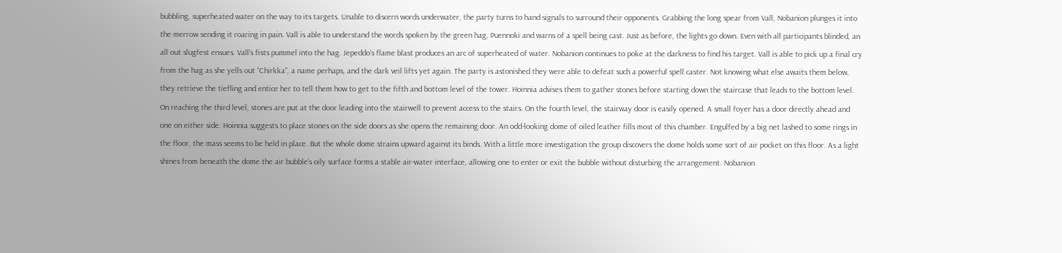bubbling, superheated water on the way to its targets. Unable to discern words underwater, the party turns to hand signals to surround their opponents. Grabbing the long spear from Vall, Nobanion plunges it into the merrow sending it roaring in pain. Vall is able to understand the words spoken by the green hag, Puennoki and warns of a spell being cast. Just as before, the lights go down. Even with all participants blinded, an all out slugfest ensues. Vall’s fists pummel into the hag. Jepeddo’s flame blast produces an arc of superheated of water. Nobanion continues to poke at the darkness to find his target. Vall is able to pick up a final cry from the hag as she yells out “Chirkka”, a name perhaps, and the dark veil lifts yet again. The party is astonished they were able to defeat such a powerful spell caster. Not knowing what else awaits them below, they retrieve the tiefling and entice her to tell them how to get to the fifth and bottom level of the tower. Hoinnia advises them to gather stones before starting down the staircase that leads to the bottom level. On reaching the third level, stones are put at the door leading into the stairwell to prevent access to the stairs. On the fourth level, the stairway door is easily opened. A small foyer has a door directly ahead and one on either side. Hoinnia suggests to place stones on the side doors as she opens the remaining door. An odd-looking dome of oiled leather fills most of this chamber. Engulfed by a big net lashed to some rings in the floor, the mass seems to be held in place. But the whole dome strains upward against its binds. With a little more investigation the group discovers the dome holds some sort of air pocket on this floor. As a light shines from beneath the dome the air bubble’s oily surface forms a stable air-water interface, allowing one to enter or exit the bubble without disturbing the arrangement. Nobanion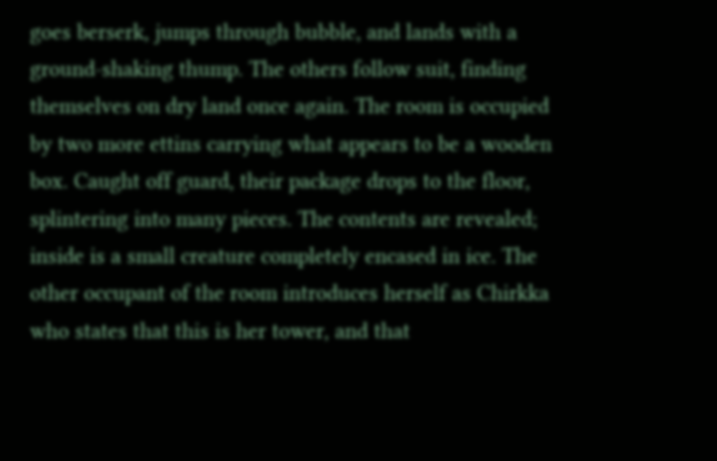goes berserk, jumps through bubble, and lands with a ground-shaking thump. The others follow suit, finding themselves on dry land once again. The room is occupied by two more ettins carrying what appears to be a wooden box. Caught off guard, their package drops to the floor, splintering into many pieces. The contents are revealed; inside is a small creature completely encased in ice. The other occupant of the room introduces herself as Chirkka who states that this is her tower, and that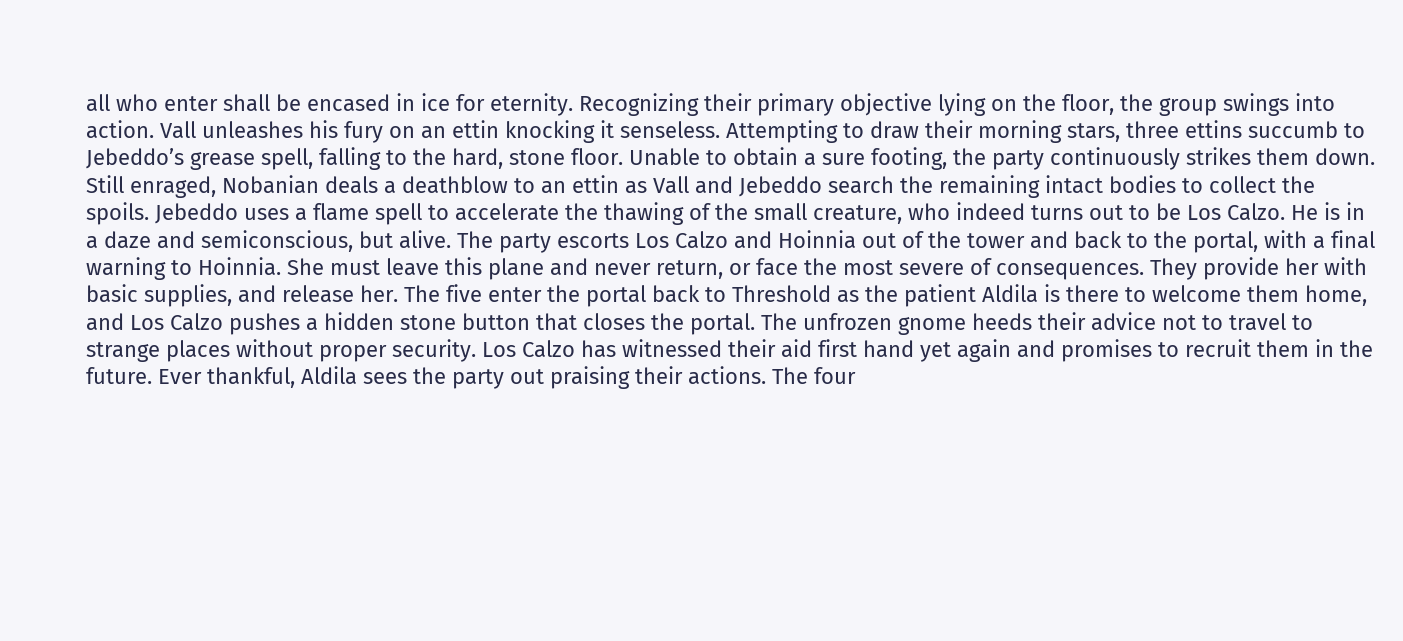all who enter shall be encased in ice for eternity. Recognizing their primary objective lying on the floor, the group swings into action. Vall unleashes his fury on an ettin knocking it senseless. Attempting to draw their morning stars, three ettins succumb to Jebeddo’s grease spell, falling to the hard, stone floor. Unable to obtain a sure footing, the party continuously strikes them down. Still enraged, Nobanian deals a deathblow to an ettin as Vall and Jebeddo search the remaining intact bodies to collect the spoils. Jebeddo uses a flame spell to accelerate the thawing of the small creature, who indeed turns out to be Los Calzo. He is in a daze and semiconscious, but alive. The party escorts Los Calzo and Hoinnia out of the tower and back to the portal, with a final warning to Hoinnia. She must leave this plane and never return, or face the most severe of consequences. They provide her with basic supplies, and release her. The five enter the portal back to Threshold as the patient Aldila is there to welcome them home, and Los Calzo pushes a hidden stone button that closes the portal. The unfrozen gnome heeds their advice not to travel to strange places without proper security. Los Calzo has witnessed their aid first hand yet again and promises to recruit them in the future. Ever thankful, Aldila sees the party out praising their actions. The four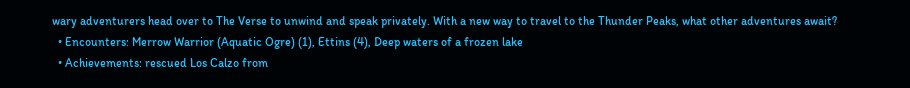wary adventurers head over to The Verse to unwind and speak privately. With a new way to travel to the Thunder Peaks, what other adventures await?
  • Encounters: Merrow Warrior (Aquatic Ogre) (1), Ettins (4), Deep waters of a frozen lake
  • Achievements: rescued Los Calzo from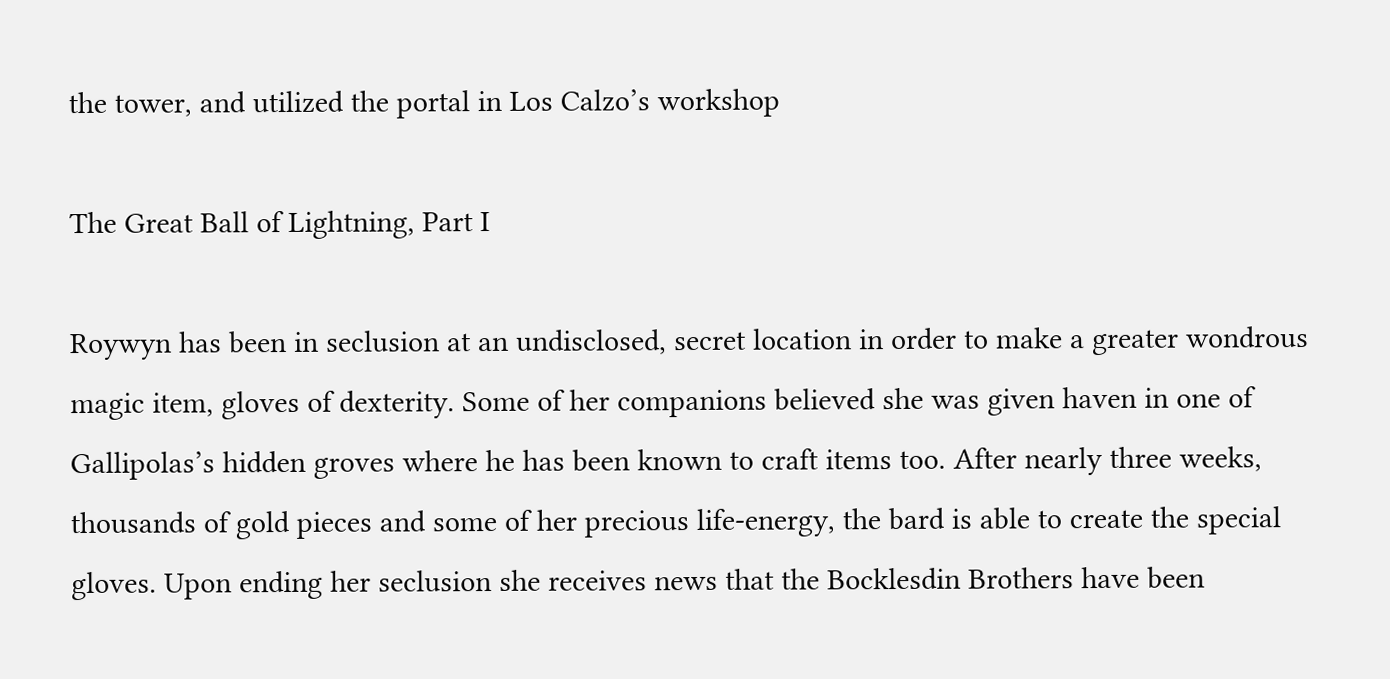the tower, and utilized the portal in Los Calzo’s workshop

The Great Ball of Lightning, Part I

Roywyn has been in seclusion at an undisclosed, secret location in order to make a greater wondrous magic item, gloves of dexterity. Some of her companions believed she was given haven in one of Gallipolas’s hidden groves where he has been known to craft items too. After nearly three weeks, thousands of gold pieces and some of her precious life-energy, the bard is able to create the special gloves. Upon ending her seclusion she receives news that the Bocklesdin Brothers have been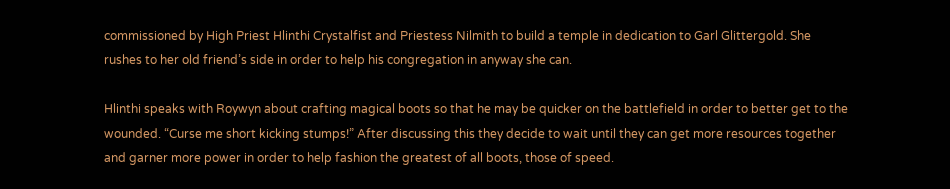commissioned by High Priest Hlinthi Crystalfist and Priestess Nilmith to build a temple in dedication to Garl Glittergold. She rushes to her old friend’s side in order to help his congregation in anyway she can.

Hlinthi speaks with Roywyn about crafting magical boots so that he may be quicker on the battlefield in order to better get to the wounded. “Curse me short kicking stumps!” After discussing this they decide to wait until they can get more resources together and garner more power in order to help fashion the greatest of all boots, those of speed.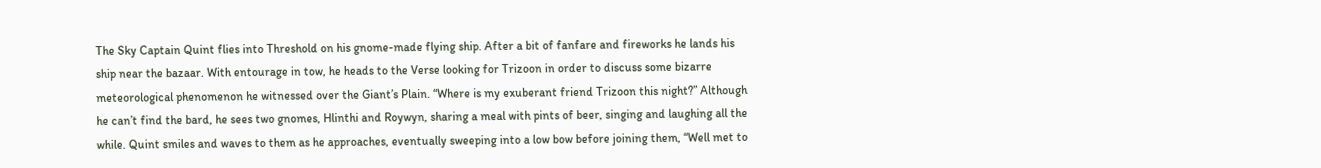The Sky Captain Quint flies into Threshold on his gnome-made flying ship. After a bit of fanfare and fireworks he lands his ship near the bazaar. With entourage in tow, he heads to the Verse looking for Trizoon in order to discuss some bizarre meteorological phenomenon he witnessed over the Giant’s Plain. “Where is my exuberant friend Trizoon this night?” Although he can’t find the bard, he sees two gnomes, Hlinthi and Roywyn, sharing a meal with pints of beer, singing and laughing all the while. Quint smiles and waves to them as he approaches, eventually sweeping into a low bow before joining them, “Well met to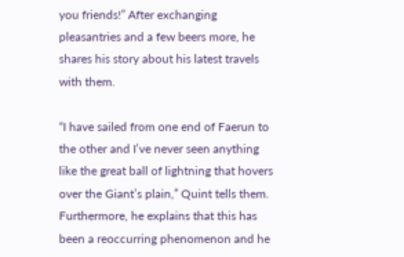you friends!” After exchanging pleasantries and a few beers more, he shares his story about his latest travels with them.

“I have sailed from one end of Faerun to the other and I’ve never seen anything like the great ball of lightning that hovers over the Giant’s plain,” Quint tells them. Furthermore, he explains that this has been a reoccurring phenomenon and he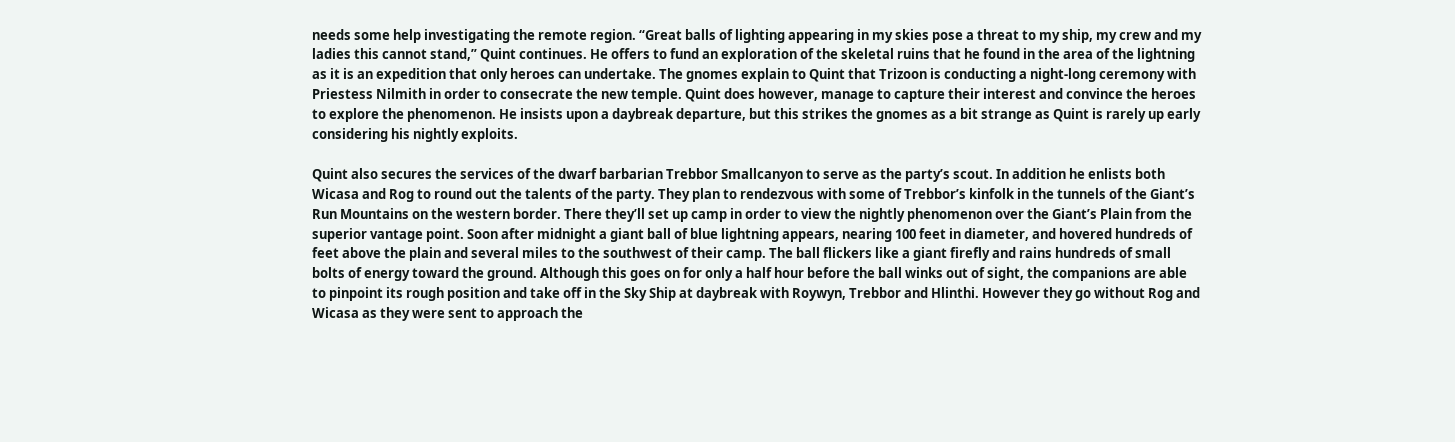needs some help investigating the remote region. “Great balls of lighting appearing in my skies pose a threat to my ship, my crew and my ladies this cannot stand,” Quint continues. He offers to fund an exploration of the skeletal ruins that he found in the area of the lightning as it is an expedition that only heroes can undertake. The gnomes explain to Quint that Trizoon is conducting a night-long ceremony with Priestess Nilmith in order to consecrate the new temple. Quint does however, manage to capture their interest and convince the heroes to explore the phenomenon. He insists upon a daybreak departure, but this strikes the gnomes as a bit strange as Quint is rarely up early considering his nightly exploits.

Quint also secures the services of the dwarf barbarian Trebbor Smallcanyon to serve as the party’s scout. In addition he enlists both Wicasa and Rog to round out the talents of the party. They plan to rendezvous with some of Trebbor’s kinfolk in the tunnels of the Giant’s Run Mountains on the western border. There they’ll set up camp in order to view the nightly phenomenon over the Giant’s Plain from the superior vantage point. Soon after midnight a giant ball of blue lightning appears, nearing 100 feet in diameter, and hovered hundreds of feet above the plain and several miles to the southwest of their camp. The ball flickers like a giant firefly and rains hundreds of small bolts of energy toward the ground. Although this goes on for only a half hour before the ball winks out of sight, the companions are able to pinpoint its rough position and take off in the Sky Ship at daybreak with Roywyn, Trebbor and Hlinthi. However they go without Rog and Wicasa as they were sent to approach the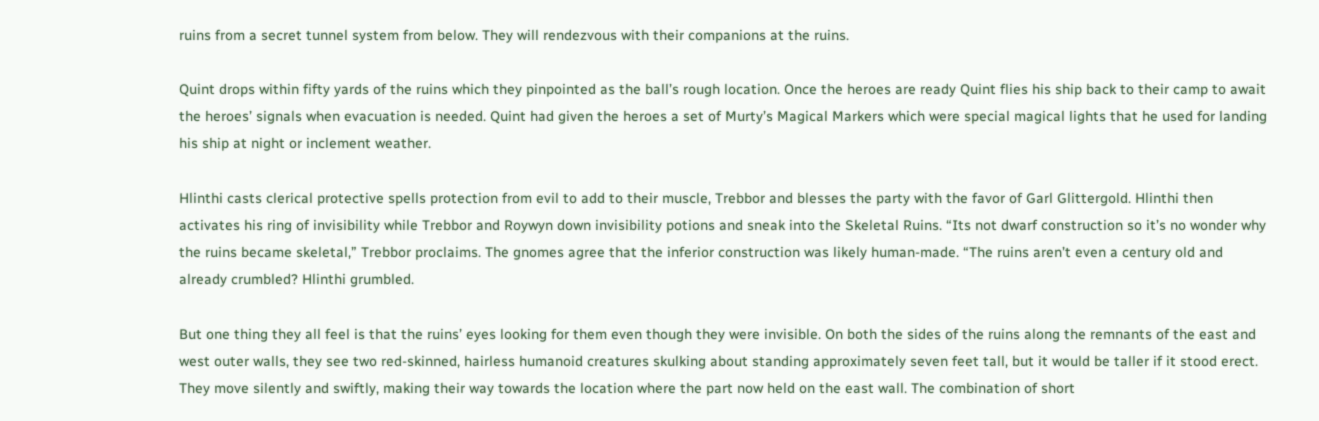ruins from a secret tunnel system from below. They will rendezvous with their companions at the ruins.

Quint drops within fifty yards of the ruins which they pinpointed as the ball’s rough location. Once the heroes are ready Quint flies his ship back to their camp to await the heroes’ signals when evacuation is needed. Quint had given the heroes a set of Murty’s Magical Markers which were special magical lights that he used for landing his ship at night or inclement weather.

Hlinthi casts clerical protective spells protection from evil to add to their muscle, Trebbor and blesses the party with the favor of Garl Glittergold. Hlinthi then activates his ring of invisibility while Trebbor and Roywyn down invisibility potions and sneak into the Skeletal Ruins. “Its not dwarf construction so it’s no wonder why the ruins became skeletal,” Trebbor proclaims. The gnomes agree that the inferior construction was likely human-made. “The ruins aren’t even a century old and already crumbled? Hlinthi grumbled.

But one thing they all feel is that the ruins’ eyes looking for them even though they were invisible. On both the sides of the ruins along the remnants of the east and west outer walls, they see two red-skinned, hairless humanoid creatures skulking about standing approximately seven feet tall, but it would be taller if it stood erect. They move silently and swiftly, making their way towards the location where the part now held on the east wall. The combination of short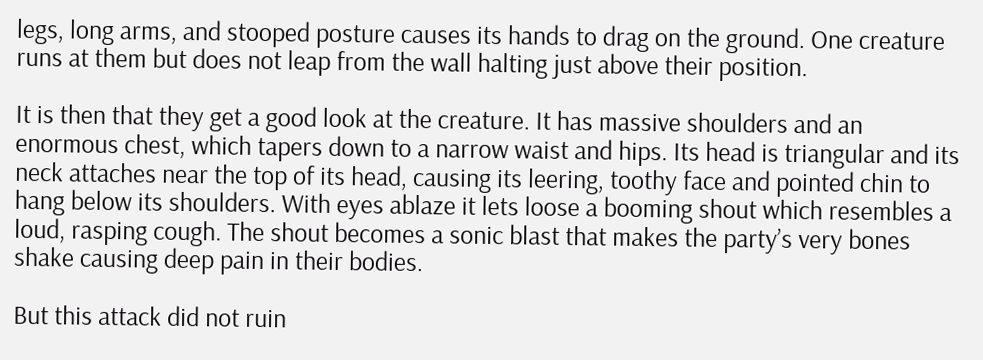legs, long arms, and stooped posture causes its hands to drag on the ground. One creature runs at them but does not leap from the wall halting just above their position.

It is then that they get a good look at the creature. It has massive shoulders and an enormous chest, which tapers down to a narrow waist and hips. Its head is triangular and its neck attaches near the top of its head, causing its leering, toothy face and pointed chin to hang below its shoulders. With eyes ablaze it lets loose a booming shout which resembles a loud, rasping cough. The shout becomes a sonic blast that makes the party’s very bones shake causing deep pain in their bodies.

But this attack did not ruin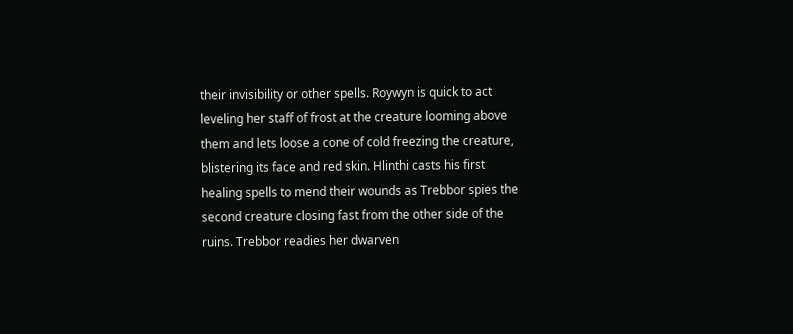their invisibility or other spells. Roywyn is quick to act leveling her staff of frost at the creature looming above them and lets loose a cone of cold freezing the creature, blistering its face and red skin. Hlinthi casts his first healing spells to mend their wounds as Trebbor spies the second creature closing fast from the other side of the ruins. Trebbor readies her dwarven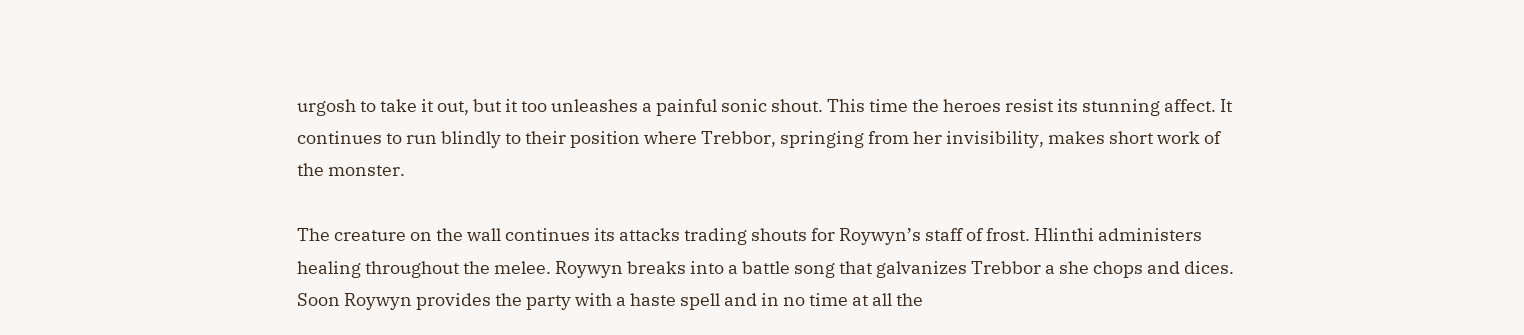urgosh to take it out, but it too unleashes a painful sonic shout. This time the heroes resist its stunning affect. It continues to run blindly to their position where Trebbor, springing from her invisibility, makes short work of the monster.

The creature on the wall continues its attacks trading shouts for Roywyn’s staff of frost. Hlinthi administers healing throughout the melee. Roywyn breaks into a battle song that galvanizes Trebbor a she chops and dices. Soon Roywyn provides the party with a haste spell and in no time at all the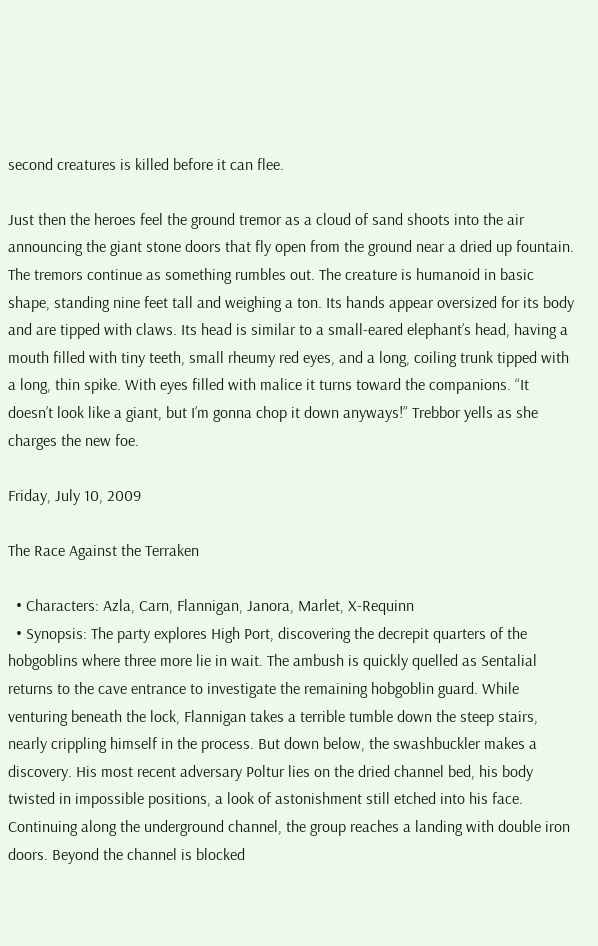second creatures is killed before it can flee.

Just then the heroes feel the ground tremor as a cloud of sand shoots into the air announcing the giant stone doors that fly open from the ground near a dried up fountain. The tremors continue as something rumbles out. The creature is humanoid in basic shape, standing nine feet tall and weighing a ton. Its hands appear oversized for its body and are tipped with claws. Its head is similar to a small-eared elephant’s head, having a mouth filled with tiny teeth, small rheumy red eyes, and a long, coiling trunk tipped with a long, thin spike. With eyes filled with malice it turns toward the companions. “It doesn’t look like a giant, but I’m gonna chop it down anyways!” Trebbor yells as she charges the new foe.

Friday, July 10, 2009

The Race Against the Terraken

  • Characters: Azla, Carn, Flannigan, Janora, Marlet, X-Requinn
  • Synopsis: The party explores High Port, discovering the decrepit quarters of the hobgoblins where three more lie in wait. The ambush is quickly quelled as Sentalial returns to the cave entrance to investigate the remaining hobgoblin guard. While venturing beneath the lock, Flannigan takes a terrible tumble down the steep stairs, nearly crippling himself in the process. But down below, the swashbuckler makes a discovery. His most recent adversary Poltur lies on the dried channel bed, his body twisted in impossible positions, a look of astonishment still etched into his face. Continuing along the underground channel, the group reaches a landing with double iron doors. Beyond the channel is blocked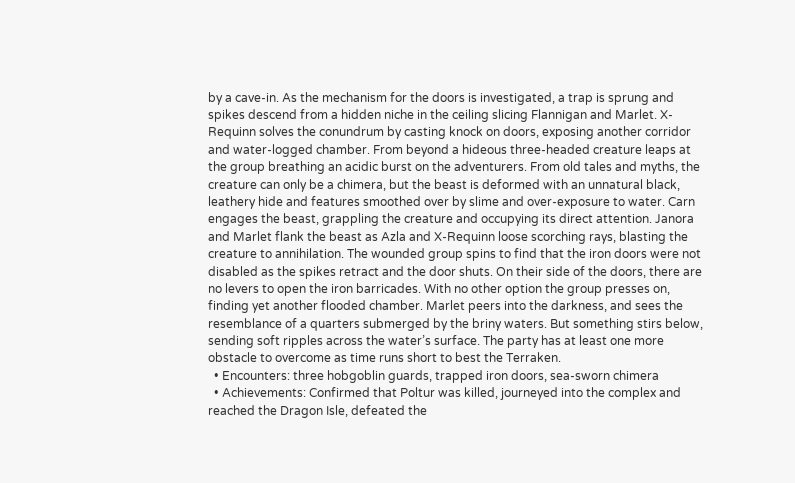by a cave-in. As the mechanism for the doors is investigated, a trap is sprung and spikes descend from a hidden niche in the ceiling slicing Flannigan and Marlet. X-Requinn solves the conundrum by casting knock on doors, exposing another corridor and water-logged chamber. From beyond a hideous three-headed creature leaps at the group breathing an acidic burst on the adventurers. From old tales and myths, the creature can only be a chimera, but the beast is deformed with an unnatural black, leathery hide and features smoothed over by slime and over-exposure to water. Carn engages the beast, grappling the creature and occupying its direct attention. Janora and Marlet flank the beast as Azla and X-Requinn loose scorching rays, blasting the creature to annihilation. The wounded group spins to find that the iron doors were not disabled as the spikes retract and the door shuts. On their side of the doors, there are no levers to open the iron barricades. With no other option the group presses on, finding yet another flooded chamber. Marlet peers into the darkness, and sees the resemblance of a quarters submerged by the briny waters. But something stirs below, sending soft ripples across the water’s surface. The party has at least one more obstacle to overcome as time runs short to best the Terraken.
  • Encounters: three hobgoblin guards, trapped iron doors, sea-sworn chimera
  • Achievements: Confirmed that Poltur was killed, journeyed into the complex and reached the Dragon Isle, defeated the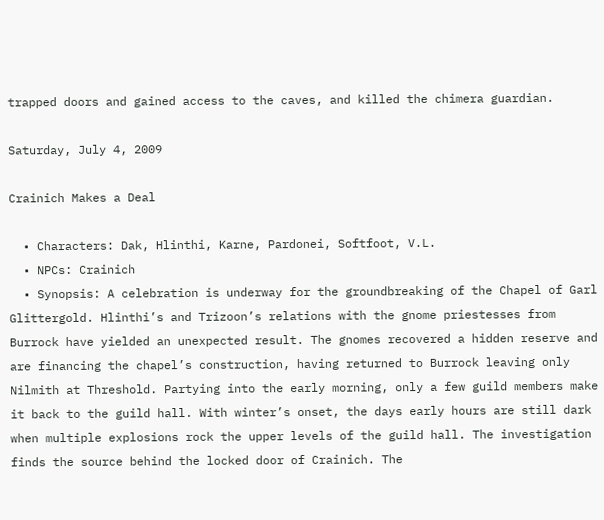trapped doors and gained access to the caves, and killed the chimera guardian.

Saturday, July 4, 2009

Crainich Makes a Deal

  • Characters: Dak, Hlinthi, Karne, Pardonei, Softfoot, V.L.
  • NPCs: Crainich
  • Synopsis: A celebration is underway for the groundbreaking of the Chapel of Garl Glittergold. Hlinthi’s and Trizoon’s relations with the gnome priestesses from Burrock have yielded an unexpected result. The gnomes recovered a hidden reserve and are financing the chapel’s construction, having returned to Burrock leaving only Nilmith at Threshold. Partying into the early morning, only a few guild members make it back to the guild hall. With winter’s onset, the days early hours are still dark when multiple explosions rock the upper levels of the guild hall. The investigation finds the source behind the locked door of Crainich. The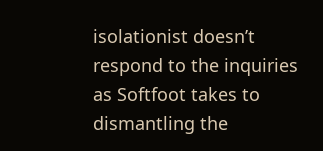isolationist doesn’t respond to the inquiries as Softfoot takes to dismantling the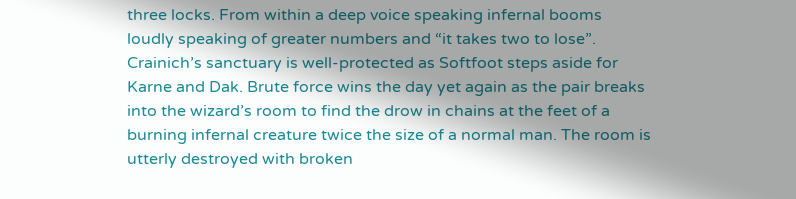three locks. From within a deep voice speaking infernal booms loudly speaking of greater numbers and “it takes two to lose”. Crainich’s sanctuary is well-protected as Softfoot steps aside for Karne and Dak. Brute force wins the day yet again as the pair breaks into the wizard’s room to find the drow in chains at the feet of a burning infernal creature twice the size of a normal man. The room is utterly destroyed with broken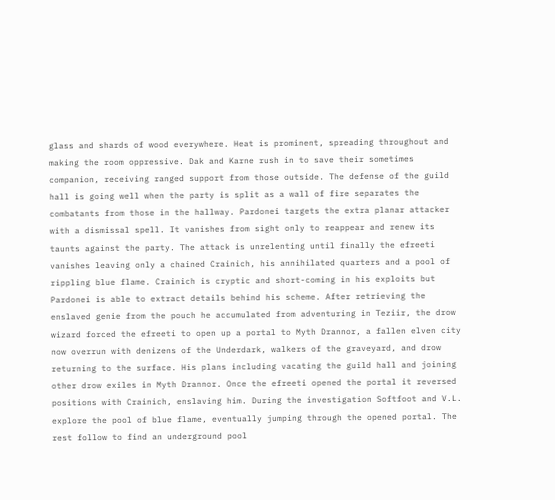glass and shards of wood everywhere. Heat is prominent, spreading throughout and making the room oppressive. Dak and Karne rush in to save their sometimes companion, receiving ranged support from those outside. The defense of the guild hall is going well when the party is split as a wall of fire separates the combatants from those in the hallway. Pardonei targets the extra planar attacker with a dismissal spell. It vanishes from sight only to reappear and renew its taunts against the party. The attack is unrelenting until finally the efreeti vanishes leaving only a chained Crainich, his annihilated quarters and a pool of rippling blue flame. Crainich is cryptic and short-coming in his exploits but Pardonei is able to extract details behind his scheme. After retrieving the enslaved genie from the pouch he accumulated from adventuring in Teziir, the drow wizard forced the efreeti to open up a portal to Myth Drannor, a fallen elven city now overrun with denizens of the Underdark, walkers of the graveyard, and drow returning to the surface. His plans including vacating the guild hall and joining other drow exiles in Myth Drannor. Once the efreeti opened the portal it reversed positions with Crainich, enslaving him. During the investigation Softfoot and V.L. explore the pool of blue flame, eventually jumping through the opened portal. The rest follow to find an underground pool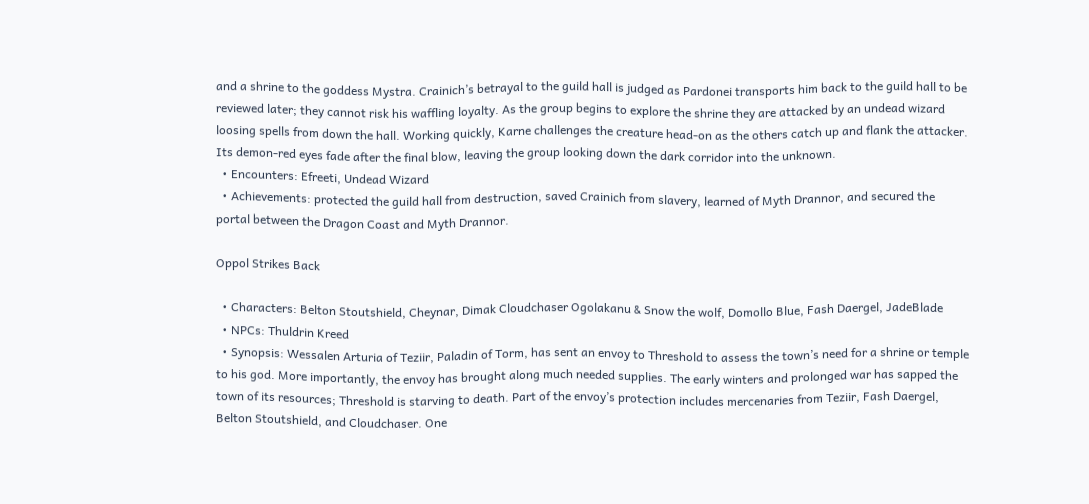and a shrine to the goddess Mystra. Crainich’s betrayal to the guild hall is judged as Pardonei transports him back to the guild hall to be reviewed later; they cannot risk his waffling loyalty. As the group begins to explore the shrine they are attacked by an undead wizard loosing spells from down the hall. Working quickly, Karne challenges the creature head-on as the others catch up and flank the attacker. Its demon-red eyes fade after the final blow, leaving the group looking down the dark corridor into the unknown.
  • Encounters: Efreeti, Undead Wizard
  • Achievements: protected the guild hall from destruction, saved Crainich from slavery, learned of Myth Drannor, and secured the portal between the Dragon Coast and Myth Drannor.

Oppol Strikes Back

  • Characters: Belton Stoutshield, Cheynar, Dimak Cloudchaser Ogolakanu & Snow the wolf, Domollo Blue, Fash Daergel, JadeBlade
  • NPCs: Thuldrin Kreed
  • Synopsis: Wessalen Arturia of Teziir, Paladin of Torm, has sent an envoy to Threshold to assess the town’s need for a shrine or temple to his god. More importantly, the envoy has brought along much needed supplies. The early winters and prolonged war has sapped the town of its resources; Threshold is starving to death. Part of the envoy’s protection includes mercenaries from Teziir, Fash Daergel, Belton Stoutshield, and Cloudchaser. One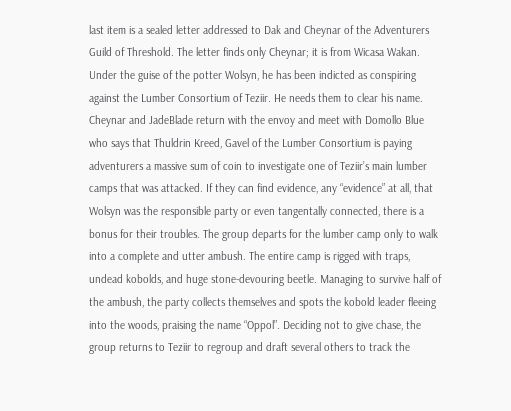last item is a sealed letter addressed to Dak and Cheynar of the Adventurers Guild of Threshold. The letter finds only Cheynar; it is from Wicasa Wakan. Under the guise of the potter Wolsyn, he has been indicted as conspiring against the Lumber Consortium of Teziir. He needs them to clear his name. Cheynar and JadeBlade return with the envoy and meet with Domollo Blue who says that Thuldrin Kreed, Gavel of the Lumber Consortium is paying adventurers a massive sum of coin to investigate one of Teziir’s main lumber camps that was attacked. If they can find evidence, any “evidence” at all, that Wolsyn was the responsible party or even tangentally connected, there is a bonus for their troubles. The group departs for the lumber camp only to walk into a complete and utter ambush. The entire camp is rigged with traps, undead kobolds, and huge stone-devouring beetle. Managing to survive half of the ambush, the party collects themselves and spots the kobold leader fleeing into the woods, praising the name “Oppol”. Deciding not to give chase, the group returns to Teziir to regroup and draft several others to track the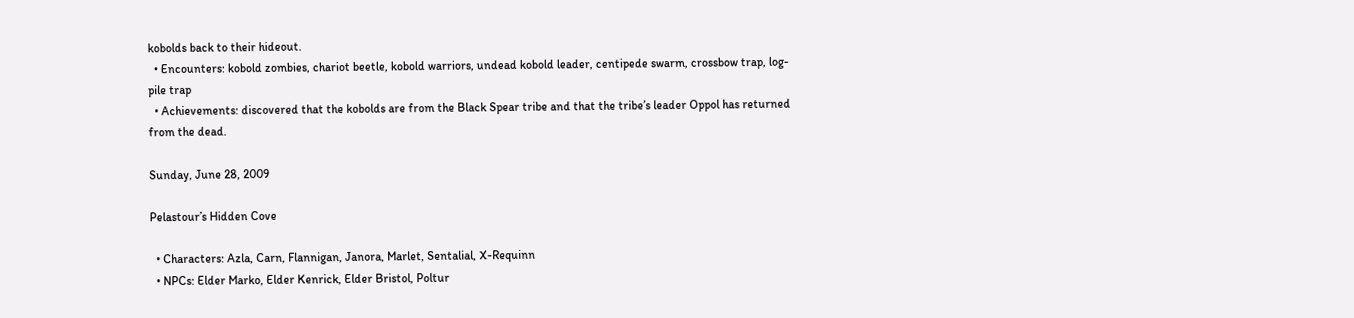kobolds back to their hideout.
  • Encounters: kobold zombies, chariot beetle, kobold warriors, undead kobold leader, centipede swarm, crossbow trap, log-pile trap
  • Achievements: discovered that the kobolds are from the Black Spear tribe and that the tribe’s leader Oppol has returned from the dead.

Sunday, June 28, 2009

Pelastour’s Hidden Cove

  • Characters: Azla, Carn, Flannigan, Janora, Marlet, Sentalial, X-Requinn
  • NPCs: Elder Marko, Elder Kenrick, Elder Bristol, Poltur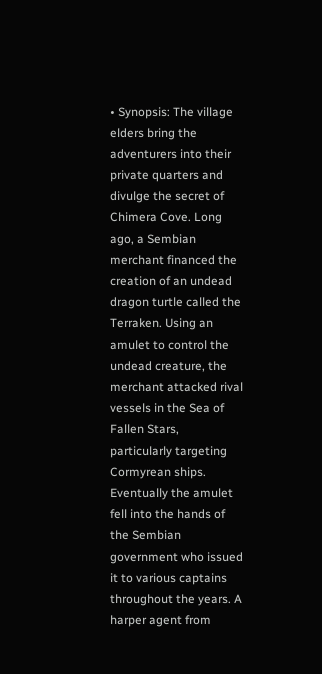• Synopsis: The village elders bring the adventurers into their private quarters and divulge the secret of Chimera Cove. Long ago, a Sembian merchant financed the creation of an undead dragon turtle called the Terraken. Using an amulet to control the undead creature, the merchant attacked rival vessels in the Sea of Fallen Stars, particularly targeting Cormyrean ships. Eventually the amulet fell into the hands of the Sembian government who issued it to various captains throughout the years. A harper agent from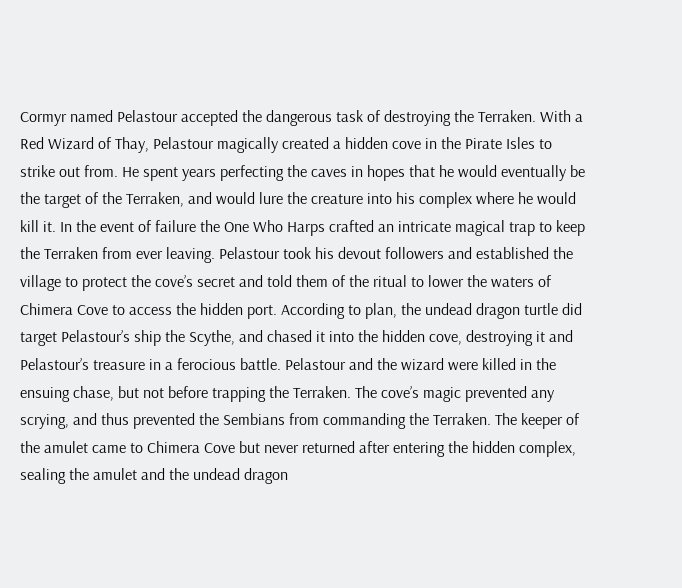Cormyr named Pelastour accepted the dangerous task of destroying the Terraken. With a Red Wizard of Thay, Pelastour magically created a hidden cove in the Pirate Isles to strike out from. He spent years perfecting the caves in hopes that he would eventually be the target of the Terraken, and would lure the creature into his complex where he would kill it. In the event of failure the One Who Harps crafted an intricate magical trap to keep the Terraken from ever leaving. Pelastour took his devout followers and established the village to protect the cove’s secret and told them of the ritual to lower the waters of Chimera Cove to access the hidden port. According to plan, the undead dragon turtle did target Pelastour’s ship the Scythe, and chased it into the hidden cove, destroying it and Pelastour’s treasure in a ferocious battle. Pelastour and the wizard were killed in the ensuing chase, but not before trapping the Terraken. The cove’s magic prevented any scrying, and thus prevented the Sembians from commanding the Terraken. The keeper of the amulet came to Chimera Cove but never returned after entering the hidden complex, sealing the amulet and the undead dragon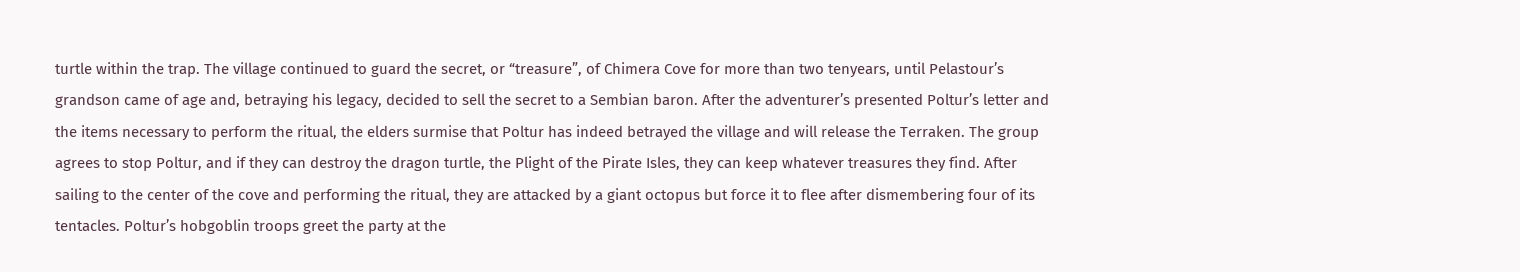turtle within the trap. The village continued to guard the secret, or “treasure”, of Chimera Cove for more than two tenyears, until Pelastour’s grandson came of age and, betraying his legacy, decided to sell the secret to a Sembian baron. After the adventurer’s presented Poltur’s letter and the items necessary to perform the ritual, the elders surmise that Poltur has indeed betrayed the village and will release the Terraken. The group agrees to stop Poltur, and if they can destroy the dragon turtle, the Plight of the Pirate Isles, they can keep whatever treasures they find. After sailing to the center of the cove and performing the ritual, they are attacked by a giant octopus but force it to flee after dismembering four of its tentacles. Poltur’s hobgoblin troops greet the party at the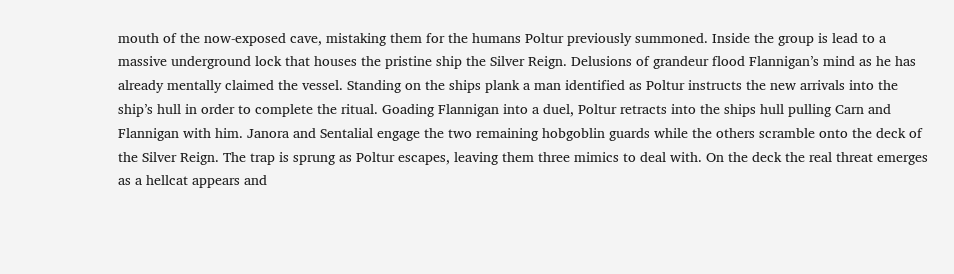mouth of the now-exposed cave, mistaking them for the humans Poltur previously summoned. Inside the group is lead to a massive underground lock that houses the pristine ship the Silver Reign. Delusions of grandeur flood Flannigan’s mind as he has already mentally claimed the vessel. Standing on the ships plank a man identified as Poltur instructs the new arrivals into the ship’s hull in order to complete the ritual. Goading Flannigan into a duel, Poltur retracts into the ships hull pulling Carn and Flannigan with him. Janora and Sentalial engage the two remaining hobgoblin guards while the others scramble onto the deck of the Silver Reign. The trap is sprung as Poltur escapes, leaving them three mimics to deal with. On the deck the real threat emerges as a hellcat appears and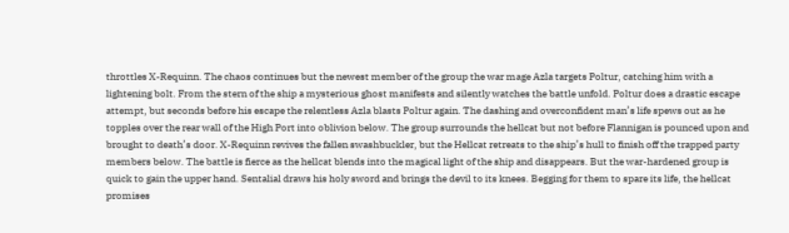throttles X-Requinn. The chaos continues but the newest member of the group the war mage Azla targets Poltur, catching him with a lightening bolt. From the stern of the ship a mysterious ghost manifests and silently watches the battle unfold. Poltur does a drastic escape attempt, but seconds before his escape the relentless Azla blasts Poltur again. The dashing and overconfident man’s life spews out as he topples over the rear wall of the High Port into oblivion below. The group surrounds the hellcat but not before Flannigan is pounced upon and brought to death’s door. X-Requinn revives the fallen swashbuckler, but the Hellcat retreats to the ship’s hull to finish off the trapped party members below. The battle is fierce as the hellcat blends into the magical light of the ship and disappears. But the war-hardened group is quick to gain the upper hand. Sentalial draws his holy sword and brings the devil to its knees. Begging for them to spare its life, the hellcat promises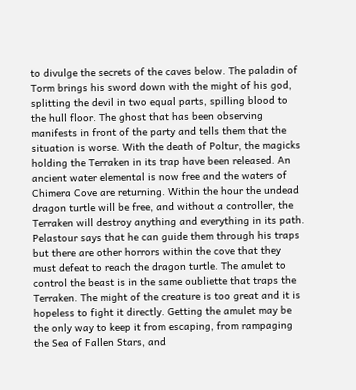to divulge the secrets of the caves below. The paladin of Torm brings his sword down with the might of his god, splitting the devil in two equal parts, spilling blood to the hull floor. The ghost that has been observing manifests in front of the party and tells them that the situation is worse. With the death of Poltur, the magicks holding the Terraken in its trap have been released. An ancient water elemental is now free and the waters of Chimera Cove are returning. Within the hour the undead dragon turtle will be free, and without a controller, the Terraken will destroy anything and everything in its path. Pelastour says that he can guide them through his traps but there are other horrors within the cove that they must defeat to reach the dragon turtle. The amulet to control the beast is in the same oubliette that traps the Terraken. The might of the creature is too great and it is hopeless to fight it directly. Getting the amulet may be the only way to keep it from escaping, from rampaging the Sea of Fallen Stars, and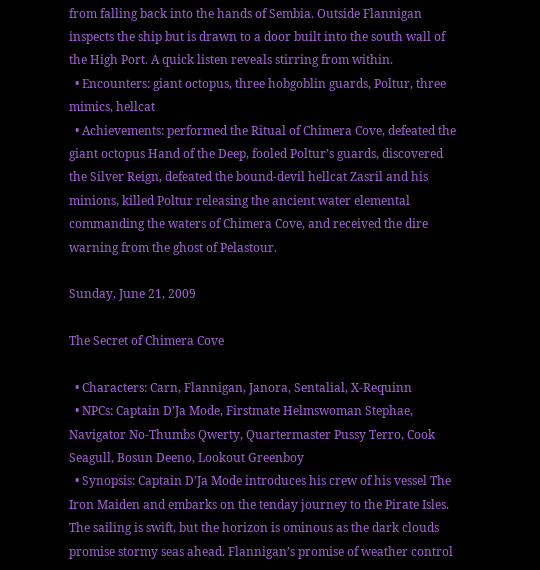from falling back into the hands of Sembia. Outside Flannigan inspects the ship but is drawn to a door built into the south wall of the High Port. A quick listen reveals stirring from within.
  • Encounters: giant octopus, three hobgoblin guards, Poltur, three mimics, hellcat
  • Achievements: performed the Ritual of Chimera Cove, defeated the giant octopus Hand of the Deep, fooled Poltur’s guards, discovered the Silver Reign, defeated the bound-devil hellcat Zasril and his minions, killed Poltur releasing the ancient water elemental commanding the waters of Chimera Cove, and received the dire warning from the ghost of Pelastour.

Sunday, June 21, 2009

The Secret of Chimera Cove

  • Characters: Carn, Flannigan, Janora, Sentalial, X-Requinn
  • NPCs: Captain D’Ja Mode, Firstmate Helmswoman Stephae, Navigator No-Thumbs Qwerty, Quartermaster Pussy Terro, Cook Seagull, Bosun Deeno, Lookout Greenboy
  • Synopsis: Captain D’Ja Mode introduces his crew of his vessel The Iron Maiden and embarks on the tenday journey to the Pirate Isles. The sailing is swift, but the horizon is ominous as the dark clouds promise stormy seas ahead. Flannigan’s promise of weather control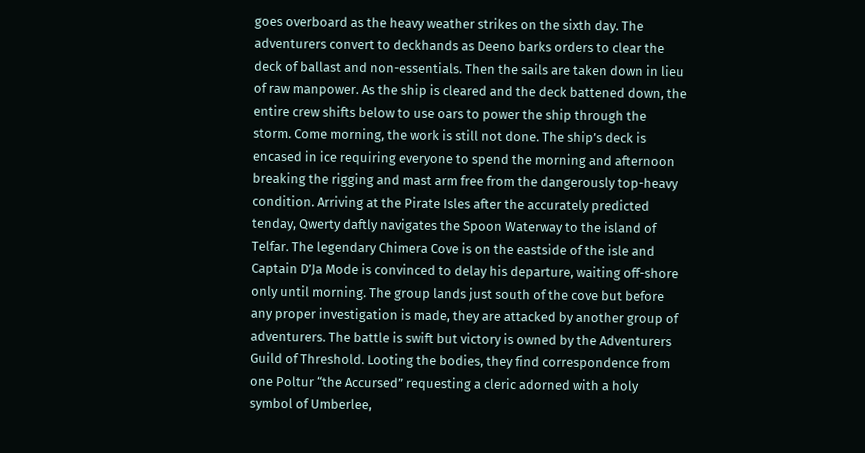goes overboard as the heavy weather strikes on the sixth day. The adventurers convert to deckhands as Deeno barks orders to clear the deck of ballast and non-essentials. Then the sails are taken down in lieu of raw manpower. As the ship is cleared and the deck battened down, the entire crew shifts below to use oars to power the ship through the storm. Come morning, the work is still not done. The ship’s deck is encased in ice requiring everyone to spend the morning and afternoon breaking the rigging and mast arm free from the dangerously top-heavy condition. Arriving at the Pirate Isles after the accurately predicted tenday, Qwerty daftly navigates the Spoon Waterway to the island of Telfar. The legendary Chimera Cove is on the eastside of the isle and Captain D’Ja Mode is convinced to delay his departure, waiting off-shore only until morning. The group lands just south of the cove but before any proper investigation is made, they are attacked by another group of adventurers. The battle is swift but victory is owned by the Adventurers Guild of Threshold. Looting the bodies, they find correspondence from one Poltur “the Accursed” requesting a cleric adorned with a holy symbol of Umberlee,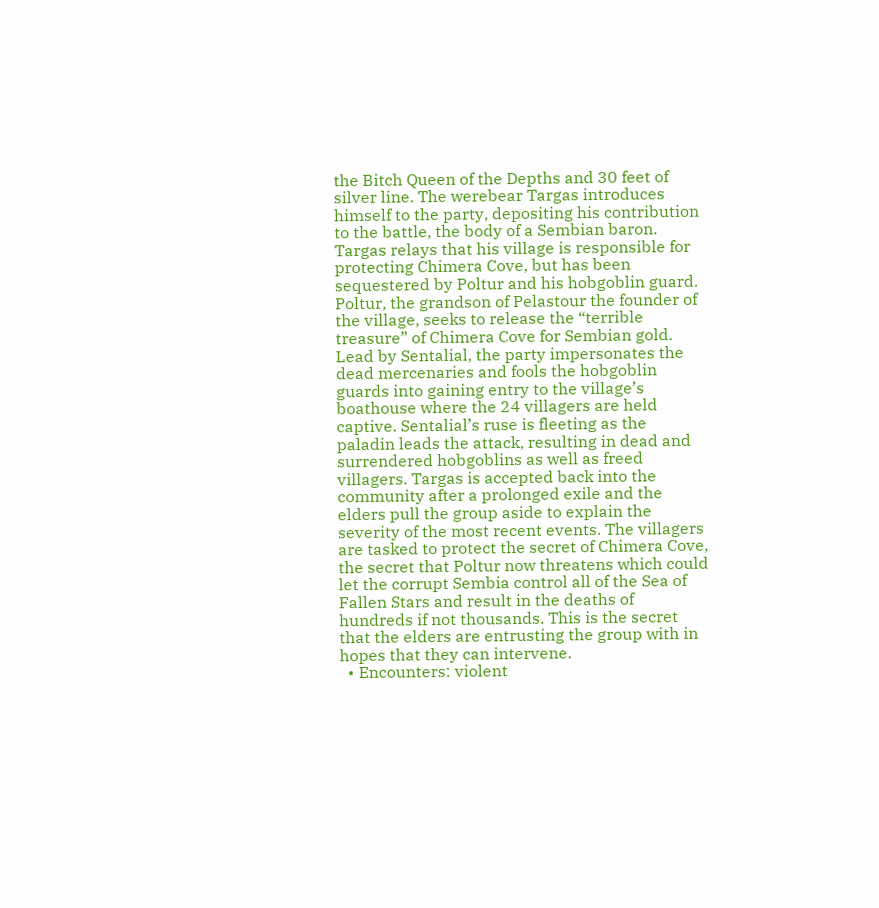the Bitch Queen of the Depths and 30 feet of silver line. The werebear Targas introduces himself to the party, depositing his contribution to the battle, the body of a Sembian baron. Targas relays that his village is responsible for protecting Chimera Cove, but has been sequestered by Poltur and his hobgoblin guard. Poltur, the grandson of Pelastour the founder of the village, seeks to release the “terrible treasure” of Chimera Cove for Sembian gold. Lead by Sentalial, the party impersonates the dead mercenaries and fools the hobgoblin guards into gaining entry to the village’s boathouse where the 24 villagers are held captive. Sentalial’s ruse is fleeting as the paladin leads the attack, resulting in dead and surrendered hobgoblins as well as freed villagers. Targas is accepted back into the community after a prolonged exile and the elders pull the group aside to explain the severity of the most recent events. The villagers are tasked to protect the secret of Chimera Cove, the secret that Poltur now threatens which could let the corrupt Sembia control all of the Sea of Fallen Stars and result in the deaths of hundreds if not thousands. This is the secret that the elders are entrusting the group with in hopes that they can intervene.
  • Encounters: violent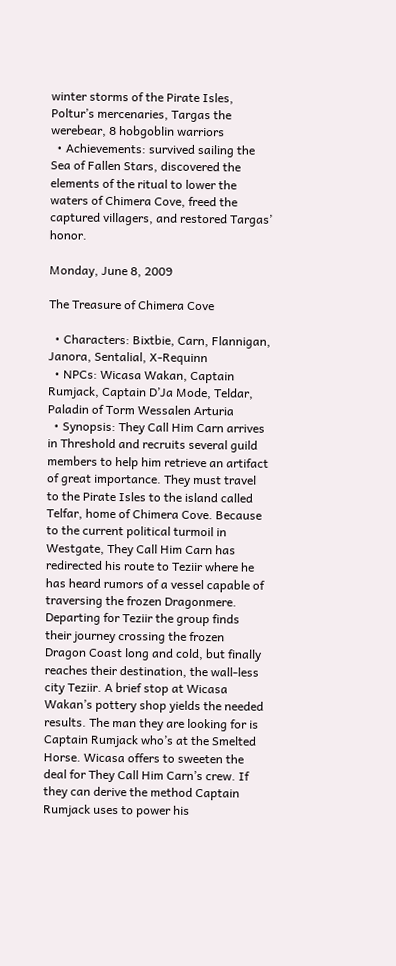winter storms of the Pirate Isles, Poltur’s mercenaries, Targas the werebear, 8 hobgoblin warriors
  • Achievements: survived sailing the Sea of Fallen Stars, discovered the elements of the ritual to lower the waters of Chimera Cove, freed the captured villagers, and restored Targas’ honor.

Monday, June 8, 2009

The Treasure of Chimera Cove

  • Characters: Bixtbie, Carn, Flannigan, Janora, Sentalial, X-Requinn
  • NPCs: Wicasa Wakan, Captain Rumjack, Captain D’Ja Mode, Teldar, Paladin of Torm Wessalen Arturia
  • Synopsis: They Call Him Carn arrives in Threshold and recruits several guild members to help him retrieve an artifact of great importance. They must travel to the Pirate Isles to the island called Telfar, home of Chimera Cove. Because to the current political turmoil in Westgate, They Call Him Carn has redirected his route to Teziir where he has heard rumors of a vessel capable of traversing the frozen Dragonmere. Departing for Teziir the group finds their journey crossing the frozen Dragon Coast long and cold, but finally reaches their destination, the wall-less city Teziir. A brief stop at Wicasa Wakan’s pottery shop yields the needed results. The man they are looking for is Captain Rumjack who’s at the Smelted Horse. Wicasa offers to sweeten the deal for They Call Him Carn’s crew. If they can derive the method Captain Rumjack uses to power his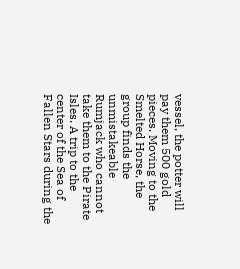vessel, the potter will pay them 500 gold pieces. Moving to the Smelted Horse, the group finds the unmistakeable Rumjack who cannot take them to the Pirate Isles. A trip to the center of the Sea of Fallen Stars during the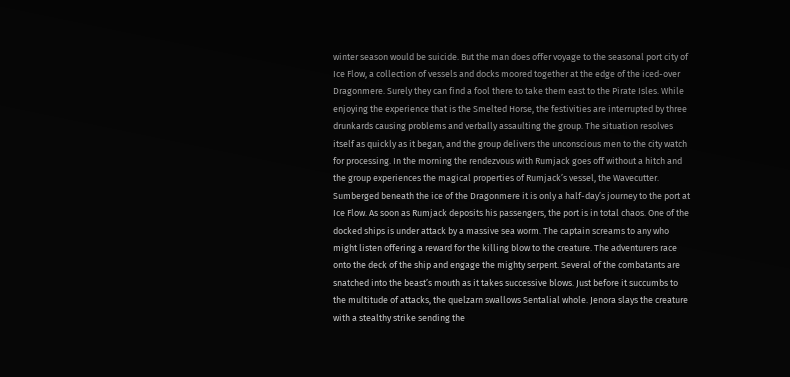winter season would be suicide. But the man does offer voyage to the seasonal port city of Ice Flow, a collection of vessels and docks moored together at the edge of the iced-over Dragonmere. Surely they can find a fool there to take them east to the Pirate Isles. While enjoying the experience that is the Smelted Horse, the festivities are interrupted by three drunkards causing problems and verbally assaulting the group. The situation resolves itself as quickly as it began, and the group delivers the unconscious men to the city watch for processing. In the morning the rendezvous with Rumjack goes off without a hitch and the group experiences the magical properties of Rumjack’s vessel, the Wavecutter. Sumberged beneath the ice of the Dragonmere it is only a half-day’s journey to the port at Ice Flow. As soon as Rumjack deposits his passengers, the port is in total chaos. One of the docked ships is under attack by a massive sea worm. The captain screams to any who might listen offering a reward for the killing blow to the creature. The adventurers race onto the deck of the ship and engage the mighty serpent. Several of the combatants are snatched into the beast’s mouth as it takes successive blows. Just before it succumbs to the multitude of attacks, the quelzarn swallows Sentalial whole. Jenora slays the creature with a stealthy strike sending the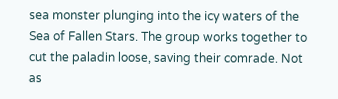sea monster plunging into the icy waters of the Sea of Fallen Stars. The group works together to cut the paladin loose, saving their comrade. Not as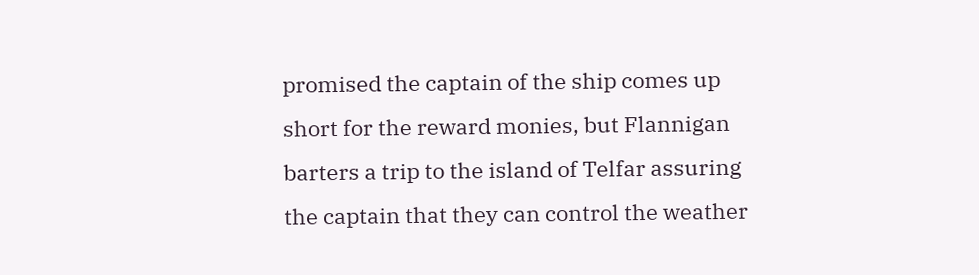promised the captain of the ship comes up short for the reward monies, but Flannigan barters a trip to the island of Telfar assuring the captain that they can control the weather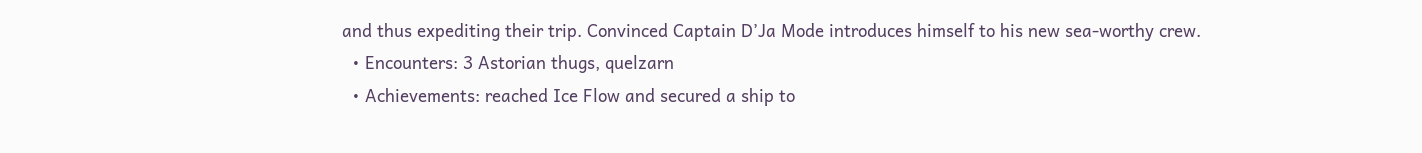and thus expediting their trip. Convinced Captain D’Ja Mode introduces himself to his new sea-worthy crew.
  • Encounters: 3 Astorian thugs, quelzarn
  • Achievements: reached Ice Flow and secured a ship to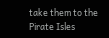take them to the Pirate Isles